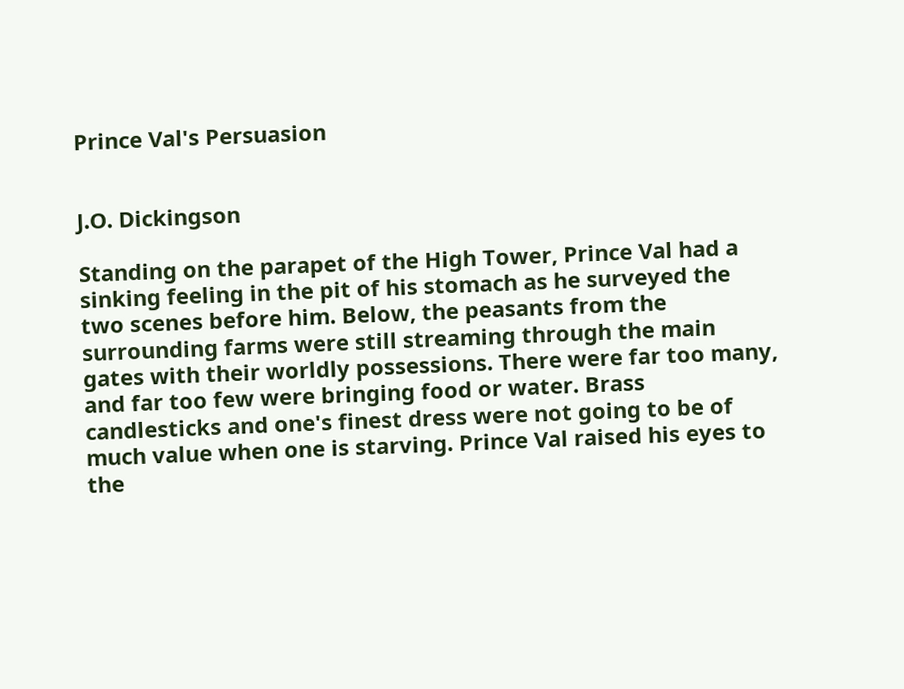Prince Val's Persuasion


J.O. Dickingson

Standing on the parapet of the High Tower, Prince Val had a sinking feeling in the pit of his stomach as he surveyed the two scenes before him. Below, the peasants from the surrounding farms were still streaming through the main gates with their worldly possessions. There were far too many, and far too few were bringing food or water. Brass candlesticks and one's finest dress were not going to be of much value when one is starving. Prince Val raised his eyes to the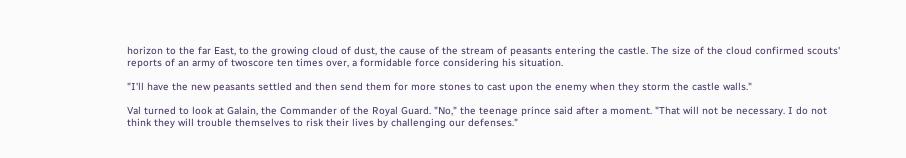horizon to the far East, to the growing cloud of dust, the cause of the stream of peasants entering the castle. The size of the cloud confirmed scouts' reports of an army of twoscore ten times over, a formidable force considering his situation.

"I'll have the new peasants settled and then send them for more stones to cast upon the enemy when they storm the castle walls."

Val turned to look at Galain, the Commander of the Royal Guard. "No," the teenage prince said after a moment. "That will not be necessary. I do not think they will trouble themselves to risk their lives by challenging our defenses."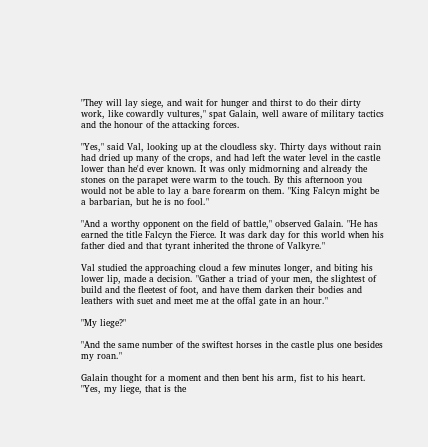"They will lay siege, and wait for hunger and thirst to do their dirty work, like cowardly vultures," spat Galain, well aware of military tactics and the honour of the attacking forces.

"Yes," said Val, looking up at the cloudless sky. Thirty days without rain had dried up many of the crops, and had left the water level in the castle lower than he'd ever known. It was only midmorning and already the stones on the parapet were warm to the touch. By this afternoon you would not be able to lay a bare forearm on them. "King Falcyn might be a barbarian, but he is no fool."

"And a worthy opponent on the field of battle," observed Galain. "He has earned the title Falcyn the Fierce. It was dark day for this world when his father died and that tyrant inherited the throne of Valkyre."

Val studied the approaching cloud a few minutes longer, and biting his lower lip, made a decision. "Gather a triad of your men, the slightest of build and the fleetest of foot, and have them darken their bodies and leathers with suet and meet me at the offal gate in an hour."

"My liege?"

"And the same number of the swiftest horses in the castle plus one besides my roan."

Galain thought for a moment and then bent his arm, fist to his heart. "Yes, my liege, that is the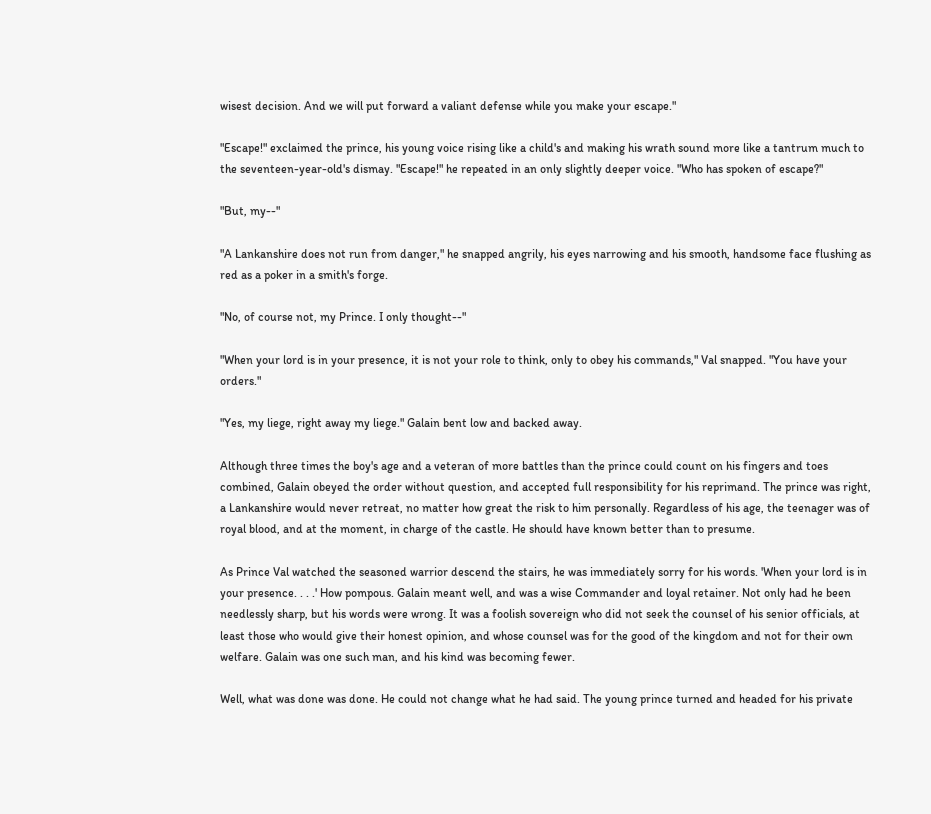wisest decision. And we will put forward a valiant defense while you make your escape."

"Escape!" exclaimed the prince, his young voice rising like a child's and making his wrath sound more like a tantrum much to the seventeen-year-old's dismay. "Escape!" he repeated in an only slightly deeper voice. "Who has spoken of escape?"

"But, my--"

"A Lankanshire does not run from danger," he snapped angrily, his eyes narrowing and his smooth, handsome face flushing as red as a poker in a smith's forge.

"No, of course not, my Prince. I only thought--"

"When your lord is in your presence, it is not your role to think, only to obey his commands," Val snapped. "You have your orders."

"Yes, my liege, right away my liege." Galain bent low and backed away.

Although three times the boy's age and a veteran of more battles than the prince could count on his fingers and toes combined, Galain obeyed the order without question, and accepted full responsibility for his reprimand. The prince was right, a Lankanshire would never retreat, no matter how great the risk to him personally. Regardless of his age, the teenager was of royal blood, and at the moment, in charge of the castle. He should have known better than to presume.

As Prince Val watched the seasoned warrior descend the stairs, he was immediately sorry for his words. 'When your lord is in your presence. . . .' How pompous. Galain meant well, and was a wise Commander and loyal retainer. Not only had he been needlessly sharp, but his words were wrong. It was a foolish sovereign who did not seek the counsel of his senior officials, at least those who would give their honest opinion, and whose counsel was for the good of the kingdom and not for their own welfare. Galain was one such man, and his kind was becoming fewer.

Well, what was done was done. He could not change what he had said. The young prince turned and headed for his private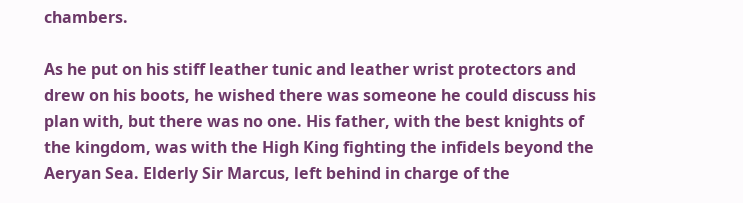chambers.

As he put on his stiff leather tunic and leather wrist protectors and drew on his boots, he wished there was someone he could discuss his plan with, but there was no one. His father, with the best knights of the kingdom, was with the High King fighting the infidels beyond the Aeryan Sea. Elderly Sir Marcus, left behind in charge of the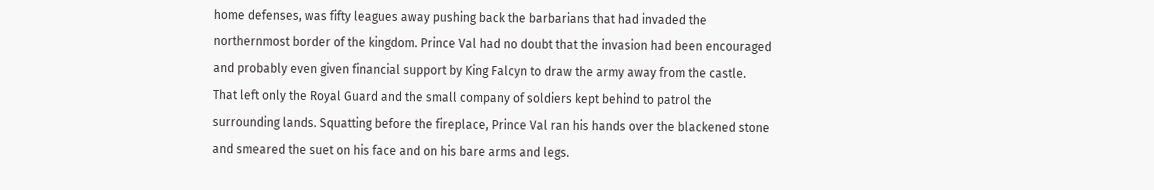home defenses, was fifty leagues away pushing back the barbarians that had invaded the northernmost border of the kingdom. Prince Val had no doubt that the invasion had been encouraged and probably even given financial support by King Falcyn to draw the army away from the castle. That left only the Royal Guard and the small company of soldiers kept behind to patrol the surrounding lands. Squatting before the fireplace, Prince Val ran his hands over the blackened stone and smeared the suet on his face and on his bare arms and legs.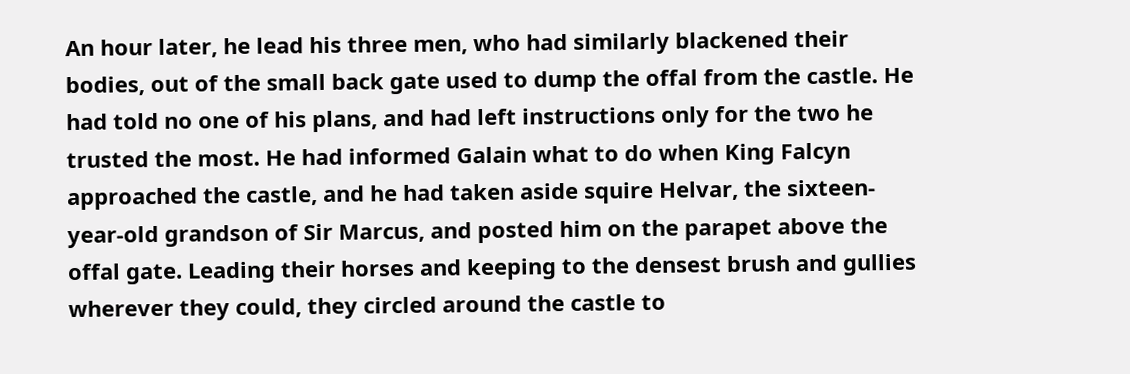An hour later, he lead his three men, who had similarly blackened their bodies, out of the small back gate used to dump the offal from the castle. He had told no one of his plans, and had left instructions only for the two he trusted the most. He had informed Galain what to do when King Falcyn approached the castle, and he had taken aside squire Helvar, the sixteen-year-old grandson of Sir Marcus, and posted him on the parapet above the offal gate. Leading their horses and keeping to the densest brush and gullies wherever they could, they circled around the castle to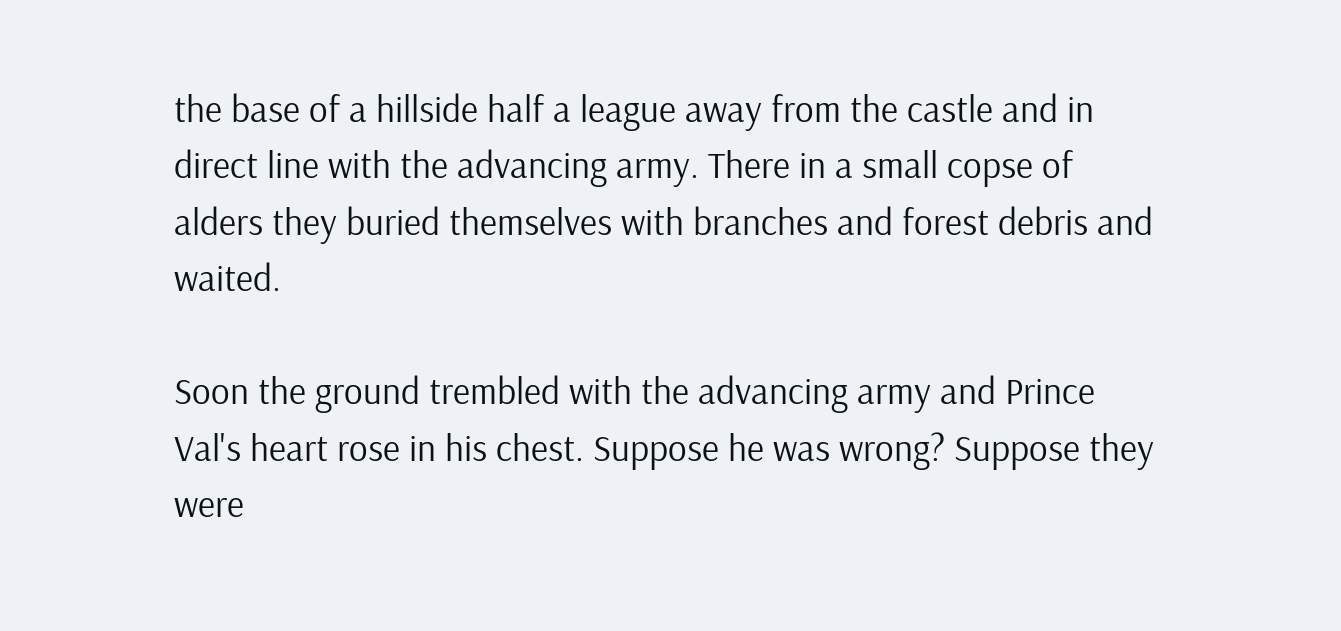the base of a hillside half a league away from the castle and in direct line with the advancing army. There in a small copse of alders they buried themselves with branches and forest debris and waited.

Soon the ground trembled with the advancing army and Prince Val's heart rose in his chest. Suppose he was wrong? Suppose they were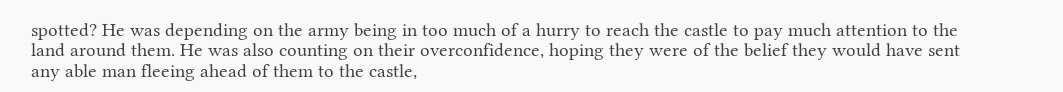spotted? He was depending on the army being in too much of a hurry to reach the castle to pay much attention to the land around them. He was also counting on their overconfidence, hoping they were of the belief they would have sent any able man fleeing ahead of them to the castle,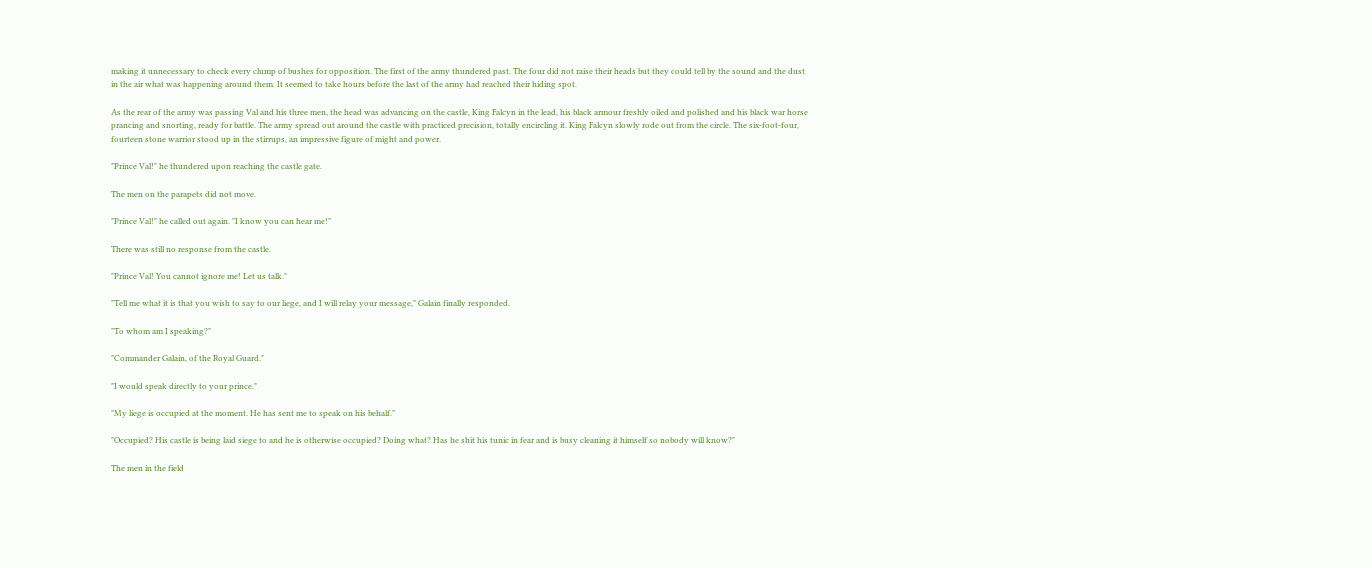making it unnecessary to check every clump of bushes for opposition. The first of the army thundered past. The four did not raise their heads but they could tell by the sound and the dust in the air what was happening around them. It seemed to take hours before the last of the army had reached their hiding spot.

As the rear of the army was passing Val and his three men, the head was advancing on the castle, King Falcyn in the lead, his black armour freshly oiled and polished and his black war horse prancing and snorting, ready for battle. The army spread out around the castle with practiced precision, totally encircling it. King Falcyn slowly rode out from the circle. The six-foot-four, fourteen stone warrior stood up in the stirrups, an impressive figure of might and power.

"Prince Val!" he thundered upon reaching the castle gate.

The men on the parapets did not move.

"Prince Val!" he called out again. "I know you can hear me!"

There was still no response from the castle.

"Prince Val! You cannot ignore me! Let us talk."

"Tell me what it is that you wish to say to our liege, and I will relay your message," Galain finally responded.

"To whom am I speaking?"

"Commander Galain, of the Royal Guard."

"I would speak directly to your prince."

"My liege is occupied at the moment. He has sent me to speak on his behalf."

"Occupied? His castle is being laid siege to and he is otherwise occupied? Doing what? Has he shit his tunic in fear and is busy cleaning it himself so nobody will know?"

The men in the field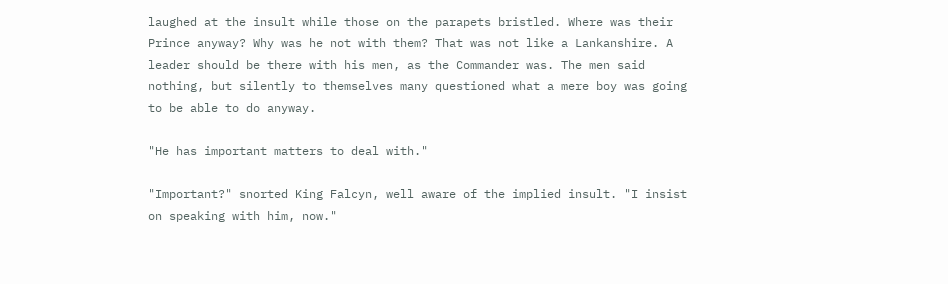laughed at the insult while those on the parapets bristled. Where was their Prince anyway? Why was he not with them? That was not like a Lankanshire. A leader should be there with his men, as the Commander was. The men said nothing, but silently to themselves many questioned what a mere boy was going to be able to do anyway.

"He has important matters to deal with."

"Important?" snorted King Falcyn, well aware of the implied insult. "I insist on speaking with him, now."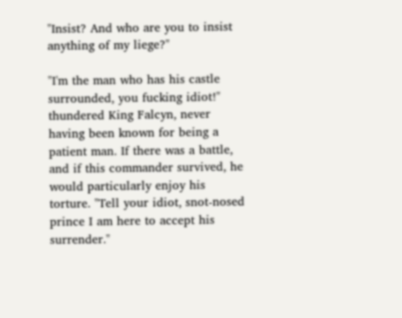"Insist? And who are you to insist anything of my liege?"

"I'm the man who has his castle surrounded, you fucking idiot!" thundered King Falcyn, never having been known for being a patient man. If there was a battle, and if this commander survived, he would particularly enjoy his torture. "Tell your idiot, snot-nosed prince I am here to accept his surrender."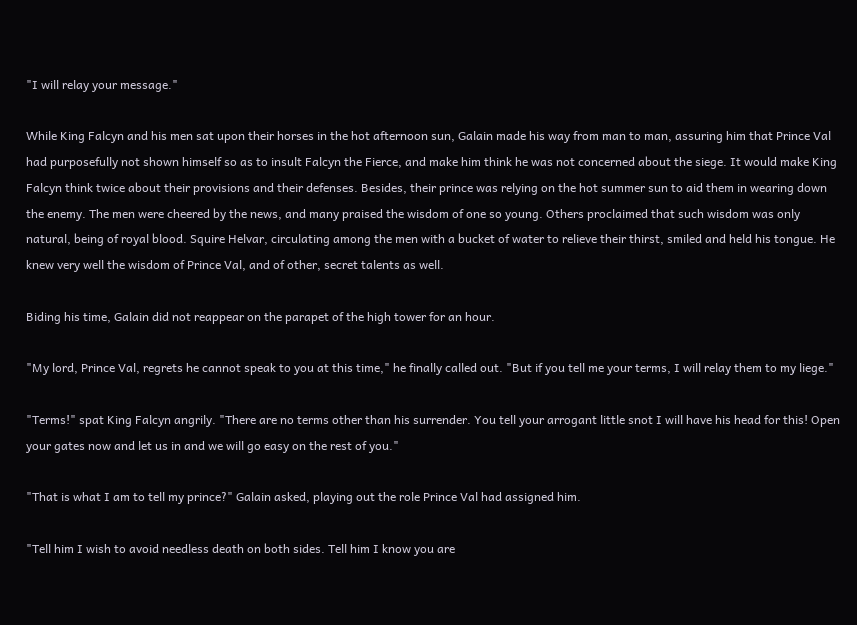"I will relay your message."

While King Falcyn and his men sat upon their horses in the hot afternoon sun, Galain made his way from man to man, assuring him that Prince Val had purposefully not shown himself so as to insult Falcyn the Fierce, and make him think he was not concerned about the siege. It would make King Falcyn think twice about their provisions and their defenses. Besides, their prince was relying on the hot summer sun to aid them in wearing down the enemy. The men were cheered by the news, and many praised the wisdom of one so young. Others proclaimed that such wisdom was only natural, being of royal blood. Squire Helvar, circulating among the men with a bucket of water to relieve their thirst, smiled and held his tongue. He knew very well the wisdom of Prince Val, and of other, secret talents as well.

Biding his time, Galain did not reappear on the parapet of the high tower for an hour.

"My lord, Prince Val, regrets he cannot speak to you at this time," he finally called out. "But if you tell me your terms, I will relay them to my liege."

"Terms!" spat King Falcyn angrily. "There are no terms other than his surrender. You tell your arrogant little snot I will have his head for this! Open your gates now and let us in and we will go easy on the rest of you."

"That is what I am to tell my prince?" Galain asked, playing out the role Prince Val had assigned him.

"Tell him I wish to avoid needless death on both sides. Tell him I know you are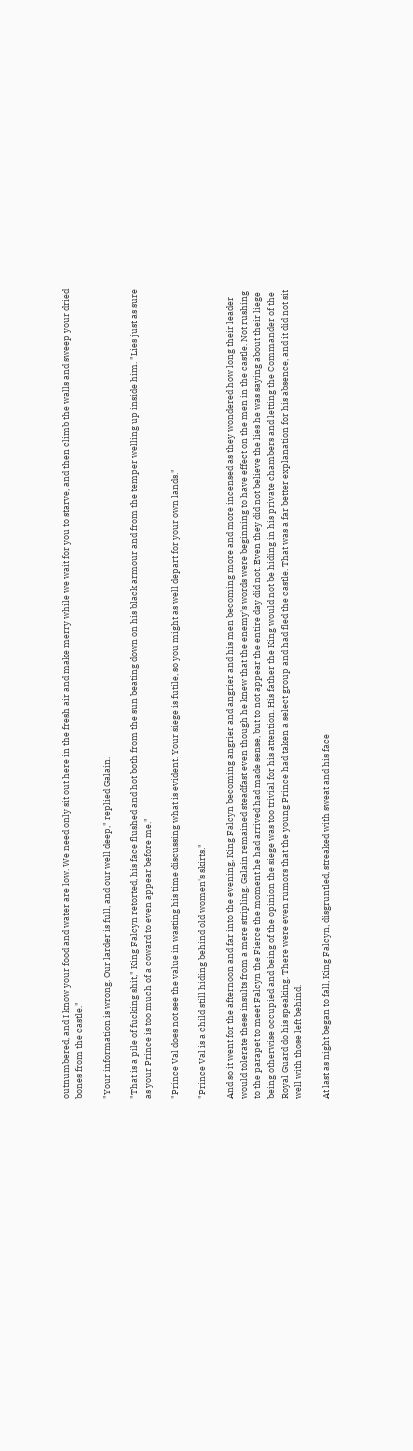outnumbered, and I know your food and water are low. We need only sit out here in the fresh air and make merry while we wait for you to starve, and then climb the walls and sweep your dried bones from the castle."

"Your information is wrong. Our larder is full, and our well deep," replied Galain.

"That is a pile of fucking shit," King Falcyn retorted, his face flushed and hot both from the sun beating down on his black armour and from the temper welling up inside him. "Lies just as sure as your Prince is too much of a coward to even appear before me."

"Prince Val does not see the value in wasting his time discussing what is evident. Your siege is futile, so you might as well depart for your own lands."

"Prince Val is a child still hiding behind old women's skirts."

And so it went for the afternoon and far into the evening, King Falcyn becoming angrier and angrier and his men becoming more and more incensed as they wondered how long their leader would tolerate these insults from a mere stripling. Galain remained steadfast even though he knew that the enemy's words were beginning to have effect on the men in the castle. Not rushing to the parapet to meet Falcyn the Fierce the moment he had arrived had made sense, but to not appear the entire day did not. Even they did not believe the lies he was saying about their liege being otherwise occupied and being of the opinion the siege was too trivial for his attention. His father the King would not be hiding in his private chambers and letting the Commander of the Royal Guard do his speaking. There were even rumors that the young Prince had taken a select group and had fled the castle. That was a far better explanation for his absence, and it did not sit well with those left behind.

At last as night began to fall, King Falcyn, disgruntled, streaked with sweat and his face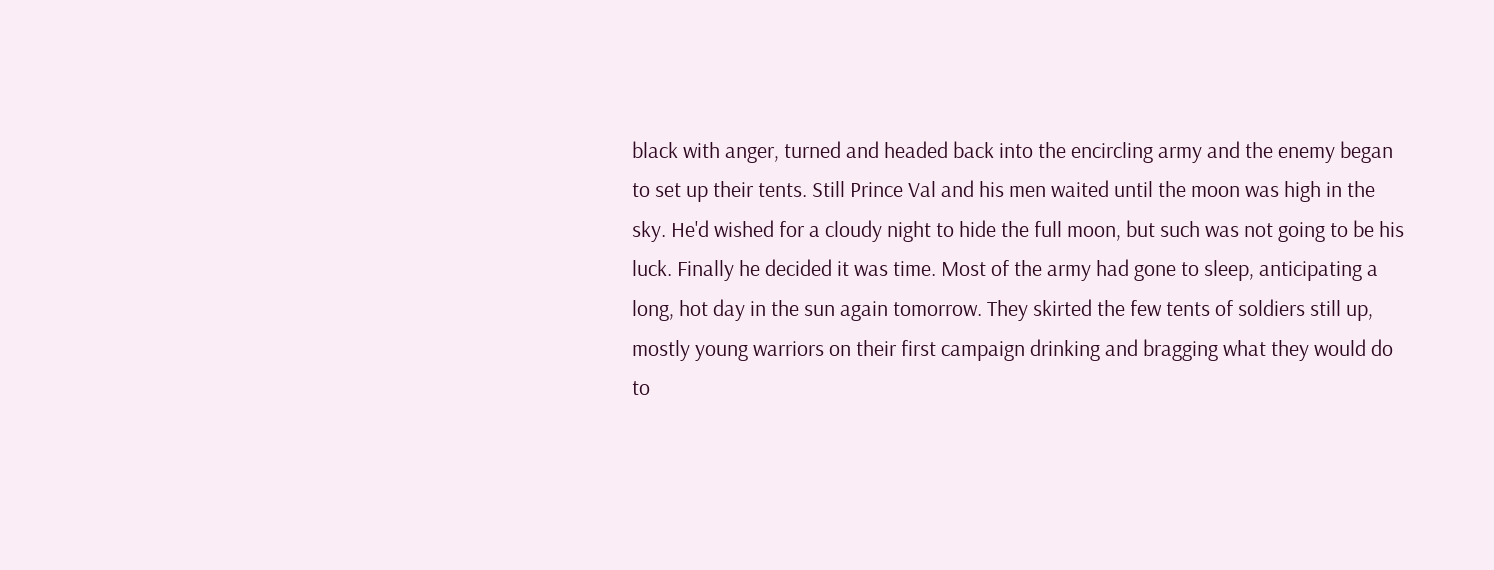black with anger, turned and headed back into the encircling army and the enemy began to set up their tents. Still Prince Val and his men waited until the moon was high in the sky. He'd wished for a cloudy night to hide the full moon, but such was not going to be his luck. Finally he decided it was time. Most of the army had gone to sleep, anticipating a long, hot day in the sun again tomorrow. They skirted the few tents of soldiers still up, mostly young warriors on their first campaign drinking and bragging what they would do to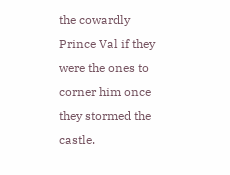the cowardly Prince Val if they were the ones to corner him once they stormed the castle.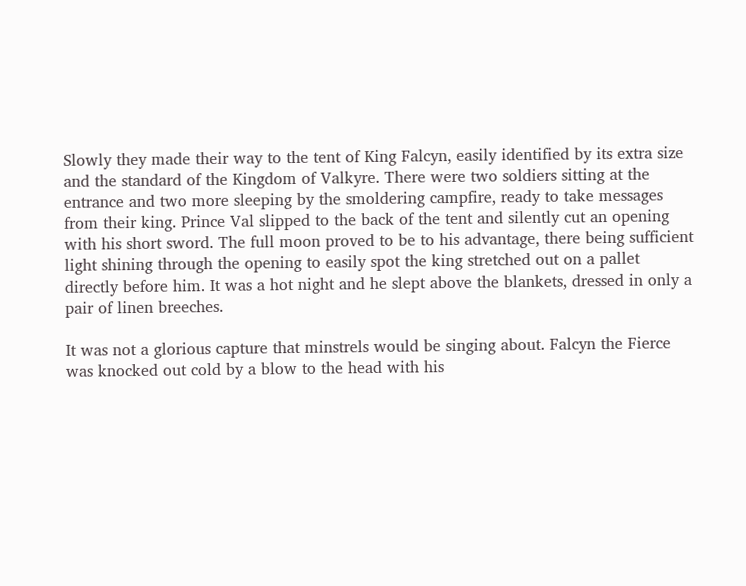Slowly they made their way to the tent of King Falcyn, easily identified by its extra size and the standard of the Kingdom of Valkyre. There were two soldiers sitting at the entrance and two more sleeping by the smoldering campfire, ready to take messages from their king. Prince Val slipped to the back of the tent and silently cut an opening with his short sword. The full moon proved to be to his advantage, there being sufficient light shining through the opening to easily spot the king stretched out on a pallet directly before him. It was a hot night and he slept above the blankets, dressed in only a pair of linen breeches.

It was not a glorious capture that minstrels would be singing about. Falcyn the Fierce was knocked out cold by a blow to the head with his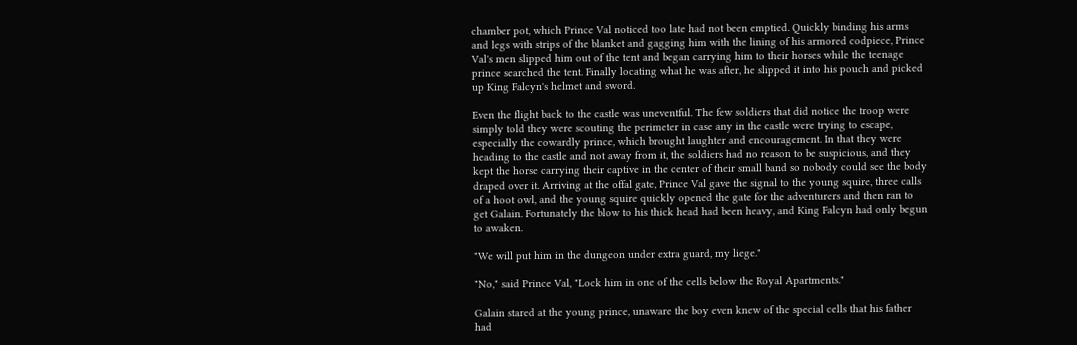chamber pot, which Prince Val noticed too late had not been emptied. Quickly binding his arms and legs with strips of the blanket and gagging him with the lining of his armored codpiece, Prince Val's men slipped him out of the tent and began carrying him to their horses while the teenage prince searched the tent. Finally locating what he was after, he slipped it into his pouch and picked up King Falcyn's helmet and sword.

Even the flight back to the castle was uneventful. The few soldiers that did notice the troop were simply told they were scouting the perimeter in case any in the castle were trying to escape, especially the cowardly prince, which brought laughter and encouragement. In that they were heading to the castle and not away from it, the soldiers had no reason to be suspicious, and they kept the horse carrying their captive in the center of their small band so nobody could see the body draped over it. Arriving at the offal gate, Prince Val gave the signal to the young squire, three calls of a hoot owl, and the young squire quickly opened the gate for the adventurers and then ran to get Galain. Fortunately the blow to his thick head had been heavy, and King Falcyn had only begun to awaken.

"We will put him in the dungeon under extra guard, my liege."

"No," said Prince Val, "Lock him in one of the cells below the Royal Apartments."

Galain stared at the young prince, unaware the boy even knew of the special cells that his father had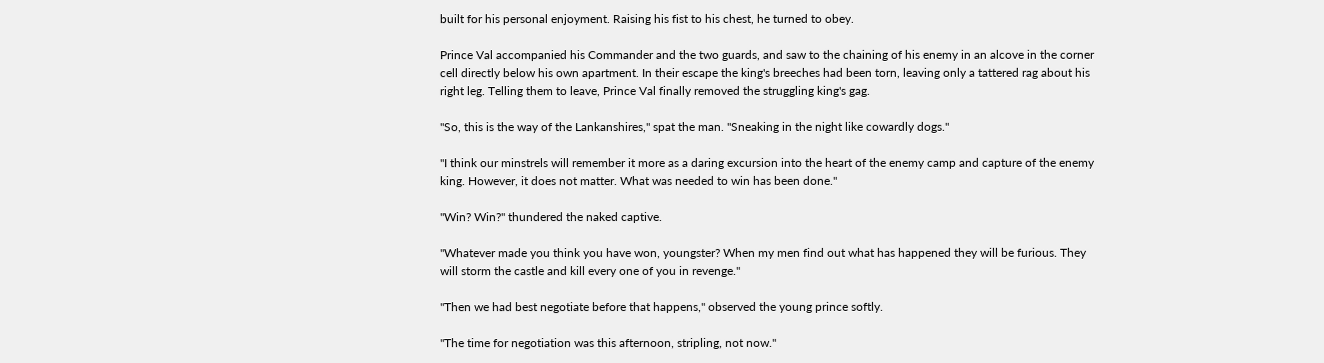built for his personal enjoyment. Raising his fist to his chest, he turned to obey.

Prince Val accompanied his Commander and the two guards, and saw to the chaining of his enemy in an alcove in the corner cell directly below his own apartment. In their escape the king's breeches had been torn, leaving only a tattered rag about his right leg. Telling them to leave, Prince Val finally removed the struggling king's gag.

"So, this is the way of the Lankanshires," spat the man. "Sneaking in the night like cowardly dogs."

"I think our minstrels will remember it more as a daring excursion into the heart of the enemy camp and capture of the enemy king. However, it does not matter. What was needed to win has been done."

"Win? Win?" thundered the naked captive.

"Whatever made you think you have won, youngster? When my men find out what has happened they will be furious. They will storm the castle and kill every one of you in revenge."

"Then we had best negotiate before that happens," observed the young prince softly.

"The time for negotiation was this afternoon, stripling, not now."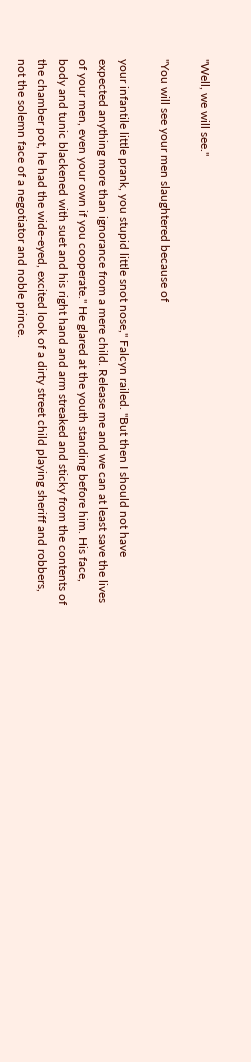"Well, we will see."

"You will see your men slaughtered because of

your infantile little prank, you stupid little snot nose," Falcyn railed. "But then I should not have expected anything more than ignorance from a mere child. Release me and we can at least save the lives of your men, even your own if you cooperate." He glared at the youth standing before him. His face, body and tunic blackened with suet and his right hand and arm streaked and sticky from the contents of the chamber pot, he had the wide-eyed, excited look of a dirty street child playing sheriff and robbers, not the solemn face of a negotiator and noble prince.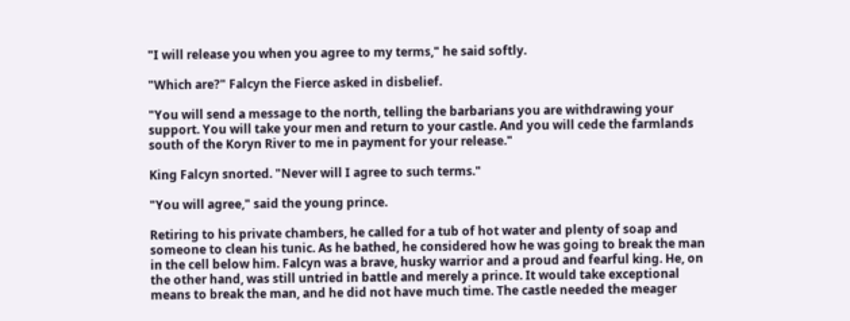"I will release you when you agree to my terms," he said softly.

"Which are?" Falcyn the Fierce asked in disbelief.

"You will send a message to the north, telling the barbarians you are withdrawing your support. You will take your men and return to your castle. And you will cede the farmlands south of the Koryn River to me in payment for your release."

King Falcyn snorted. "Never will I agree to such terms."

"You will agree," said the young prince.

Retiring to his private chambers, he called for a tub of hot water and plenty of soap and someone to clean his tunic. As he bathed, he considered how he was going to break the man in the cell below him. Falcyn was a brave, husky warrior and a proud and fearful king. He, on the other hand, was still untried in battle and merely a prince. It would take exceptional means to break the man, and he did not have much time. The castle needed the meager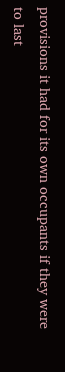provisions it had for its own occupants if they were to last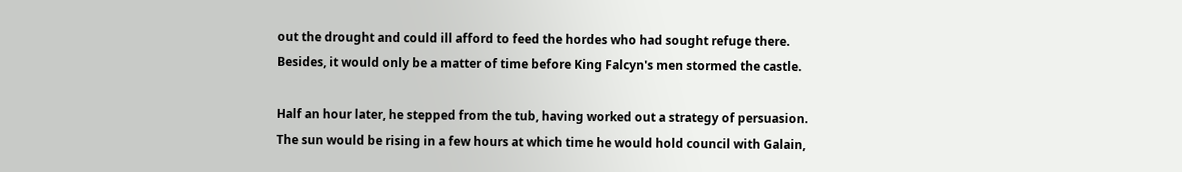out the drought and could ill afford to feed the hordes who had sought refuge there. Besides, it would only be a matter of time before King Falcyn's men stormed the castle.

Half an hour later, he stepped from the tub, having worked out a strategy of persuasion. The sun would be rising in a few hours at which time he would hold council with Galain,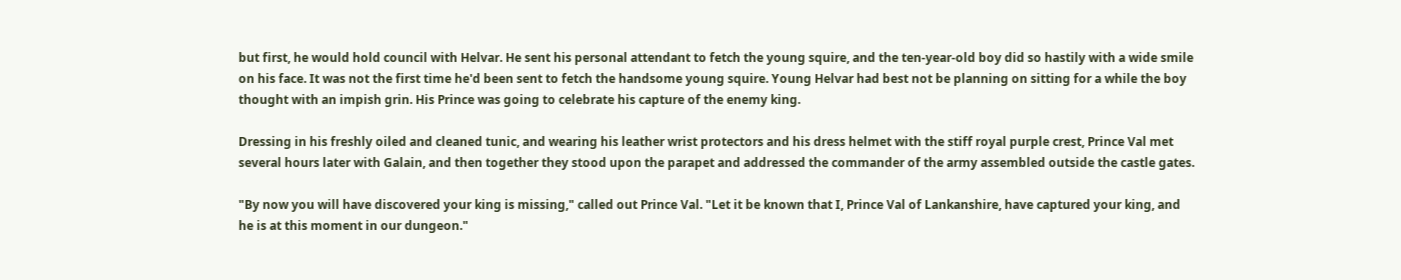but first, he would hold council with Helvar. He sent his personal attendant to fetch the young squire, and the ten-year-old boy did so hastily with a wide smile on his face. It was not the first time he'd been sent to fetch the handsome young squire. Young Helvar had best not be planning on sitting for a while the boy thought with an impish grin. His Prince was going to celebrate his capture of the enemy king.

Dressing in his freshly oiled and cleaned tunic, and wearing his leather wrist protectors and his dress helmet with the stiff royal purple crest, Prince Val met several hours later with Galain, and then together they stood upon the parapet and addressed the commander of the army assembled outside the castle gates.

"By now you will have discovered your king is missing," called out Prince Val. "Let it be known that I, Prince Val of Lankanshire, have captured your king, and he is at this moment in our dungeon."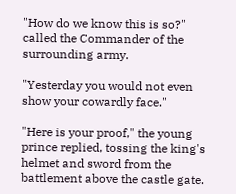"How do we know this is so?" called the Commander of the surrounding army.

"Yesterday you would not even show your cowardly face."

"Here is your proof," the young prince replied, tossing the king's helmet and sword from the battlement above the castle gate.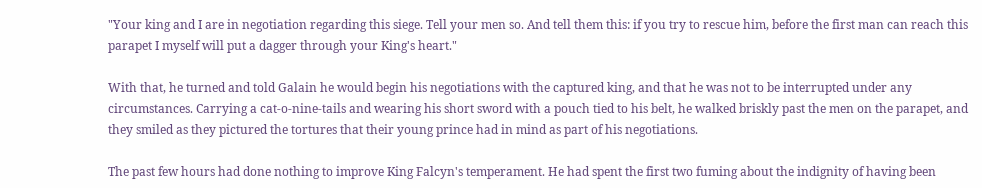"Your king and I are in negotiation regarding this siege. Tell your men so. And tell them this: if you try to rescue him, before the first man can reach this parapet I myself will put a dagger through your King's heart."

With that, he turned and told Galain he would begin his negotiations with the captured king, and that he was not to be interrupted under any circumstances. Carrying a cat-o-nine-tails and wearing his short sword with a pouch tied to his belt, he walked briskly past the men on the parapet, and they smiled as they pictured the tortures that their young prince had in mind as part of his negotiations.

The past few hours had done nothing to improve King Falcyn's temperament. He had spent the first two fuming about the indignity of having been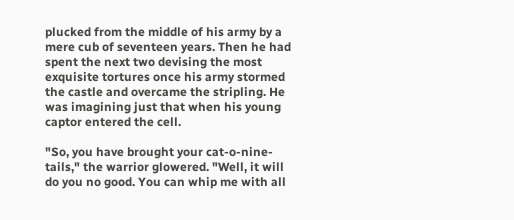plucked from the middle of his army by a mere cub of seventeen years. Then he had spent the next two devising the most exquisite tortures once his army stormed the castle and overcame the stripling. He was imagining just that when his young captor entered the cell.

"So, you have brought your cat-o-nine-tails," the warrior glowered. "Well, it will do you no good. You can whip me with all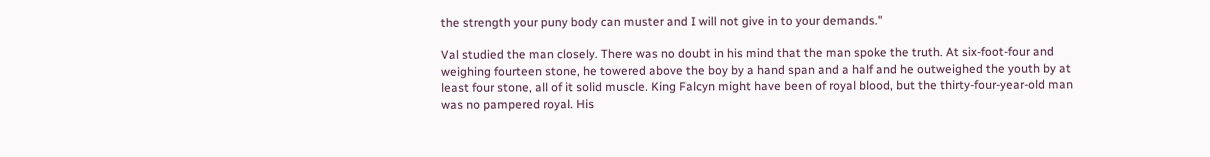the strength your puny body can muster and I will not give in to your demands."

Val studied the man closely. There was no doubt in his mind that the man spoke the truth. At six-foot-four and weighing fourteen stone, he towered above the boy by a hand span and a half and he outweighed the youth by at least four stone, all of it solid muscle. King Falcyn might have been of royal blood, but the thirty-four-year-old man was no pampered royal. His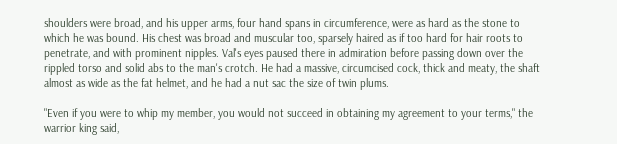shoulders were broad, and his upper arms, four hand spans in circumference, were as hard as the stone to which he was bound. His chest was broad and muscular too, sparsely haired as if too hard for hair roots to penetrate, and with prominent nipples. Val's eyes paused there in admiration before passing down over the rippled torso and solid abs to the man's crotch. He had a massive, circumcised cock, thick and meaty, the shaft almost as wide as the fat helmet, and he had a nut sac the size of twin plums.

"Even if you were to whip my member, you would not succeed in obtaining my agreement to your terms," the warrior king said,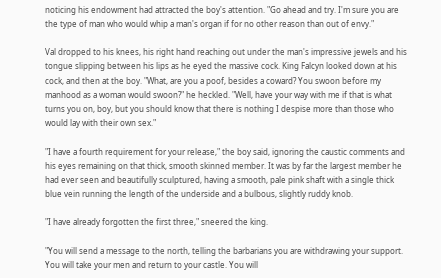noticing his endowment had attracted the boy's attention. "Go ahead and try. I'm sure you are the type of man who would whip a man's organ if for no other reason than out of envy."

Val dropped to his knees, his right hand reaching out under the man's impressive jewels and his tongue slipping between his lips as he eyed the massive cock. King Falcyn looked down at his cock, and then at the boy. "What, are you a poof, besides a coward? You swoon before my manhood as a woman would swoon?" he heckled. "Well, have your way with me if that is what turns you on, boy, but you should know that there is nothing I despise more than those who would lay with their own sex."

"I have a fourth requirement for your release," the boy said, ignoring the caustic comments and his eyes remaining on that thick, smooth skinned member. It was by far the largest member he had ever seen and beautifully sculptured, having a smooth, pale pink shaft with a single thick blue vein running the length of the underside and a bulbous, slightly ruddy knob.

"I have already forgotten the first three," sneered the king.

"You will send a message to the north, telling the barbarians you are withdrawing your support. You will take your men and return to your castle. You will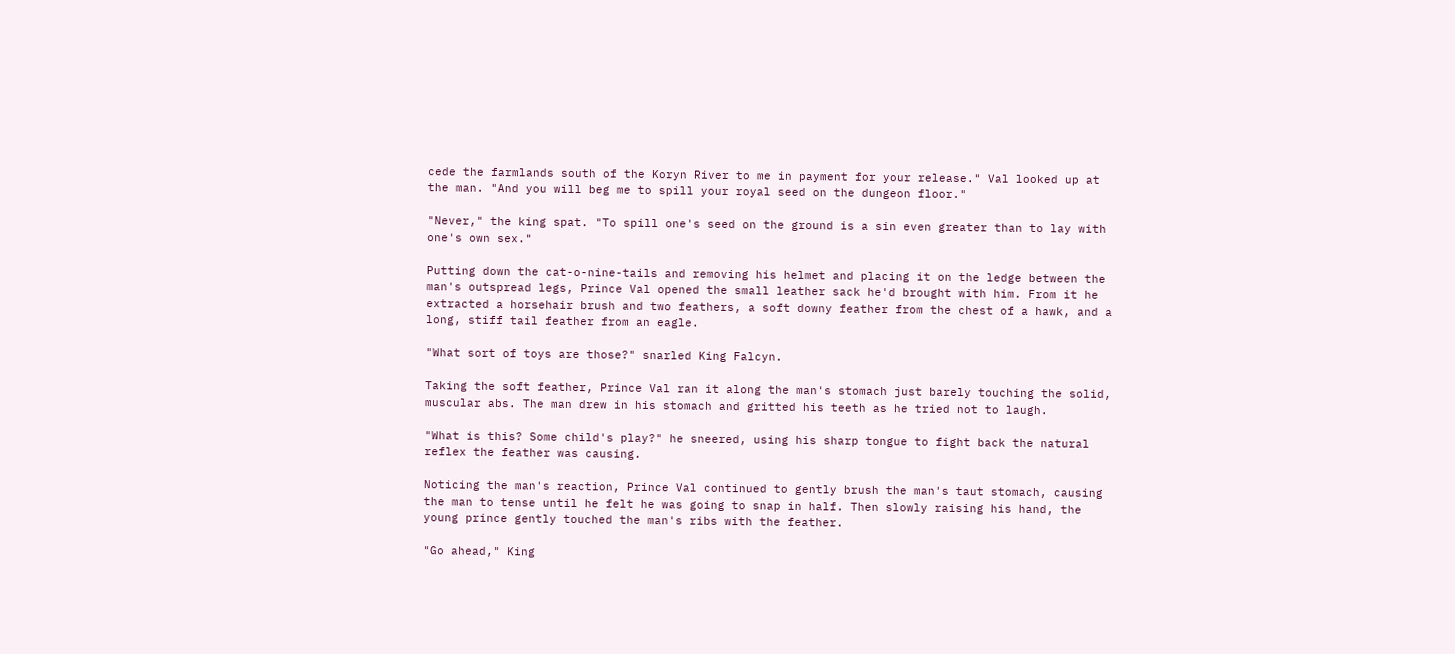cede the farmlands south of the Koryn River to me in payment for your release." Val looked up at the man. "And you will beg me to spill your royal seed on the dungeon floor."

"Never," the king spat. "To spill one's seed on the ground is a sin even greater than to lay with one's own sex."

Putting down the cat-o-nine-tails and removing his helmet and placing it on the ledge between the man's outspread legs, Prince Val opened the small leather sack he'd brought with him. From it he extracted a horsehair brush and two feathers, a soft downy feather from the chest of a hawk, and a long, stiff tail feather from an eagle.

"What sort of toys are those?" snarled King Falcyn.

Taking the soft feather, Prince Val ran it along the man's stomach just barely touching the solid, muscular abs. The man drew in his stomach and gritted his teeth as he tried not to laugh.

"What is this? Some child's play?" he sneered, using his sharp tongue to fight back the natural reflex the feather was causing.

Noticing the man's reaction, Prince Val continued to gently brush the man's taut stomach, causing the man to tense until he felt he was going to snap in half. Then slowly raising his hand, the young prince gently touched the man's ribs with the feather.

"Go ahead," King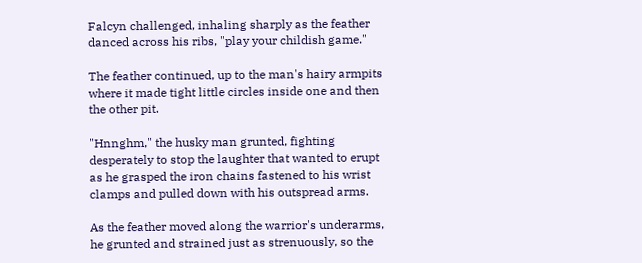Falcyn challenged, inhaling sharply as the feather danced across his ribs, "play your childish game."

The feather continued, up to the man's hairy armpits where it made tight little circles inside one and then the other pit.

"Hnnghm," the husky man grunted, fighting desperately to stop the laughter that wanted to erupt as he grasped the iron chains fastened to his wrist clamps and pulled down with his outspread arms.

As the feather moved along the warrior's underarms, he grunted and strained just as strenuously, so the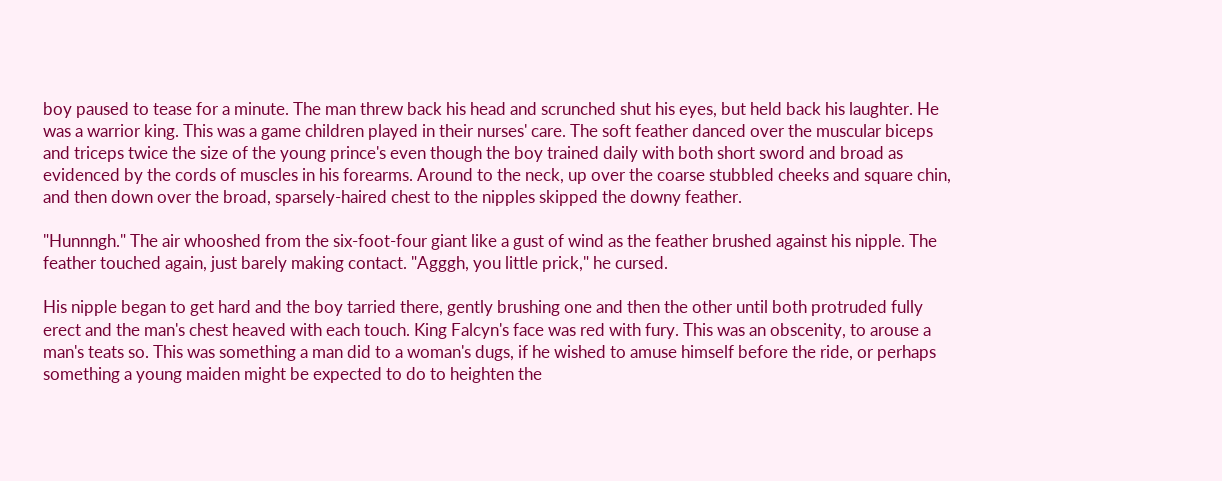boy paused to tease for a minute. The man threw back his head and scrunched shut his eyes, but held back his laughter. He was a warrior king. This was a game children played in their nurses' care. The soft feather danced over the muscular biceps and triceps twice the size of the young prince's even though the boy trained daily with both short sword and broad as evidenced by the cords of muscles in his forearms. Around to the neck, up over the coarse stubbled cheeks and square chin, and then down over the broad, sparsely-haired chest to the nipples skipped the downy feather.

"Hunnngh." The air whooshed from the six-foot-four giant like a gust of wind as the feather brushed against his nipple. The feather touched again, just barely making contact. "Agggh, you little prick," he cursed.

His nipple began to get hard and the boy tarried there, gently brushing one and then the other until both protruded fully erect and the man's chest heaved with each touch. King Falcyn's face was red with fury. This was an obscenity, to arouse a man's teats so. This was something a man did to a woman's dugs, if he wished to amuse himself before the ride, or perhaps something a young maiden might be expected to do to heighten the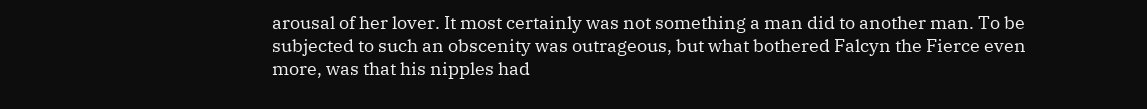arousal of her lover. It most certainly was not something a man did to another man. To be subjected to such an obscenity was outrageous, but what bothered Falcyn the Fierce even more, was that his nipples had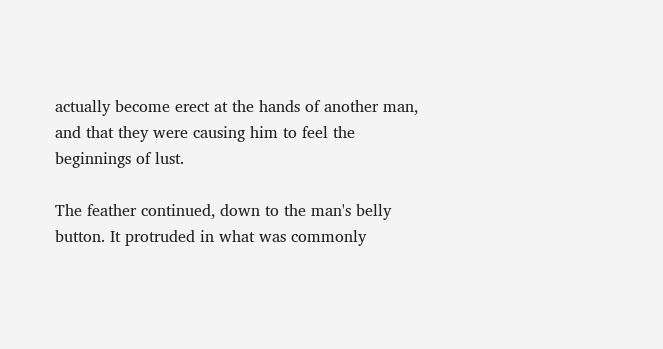actually become erect at the hands of another man, and that they were causing him to feel the beginnings of lust.

The feather continued, down to the man's belly button. It protruded in what was commonly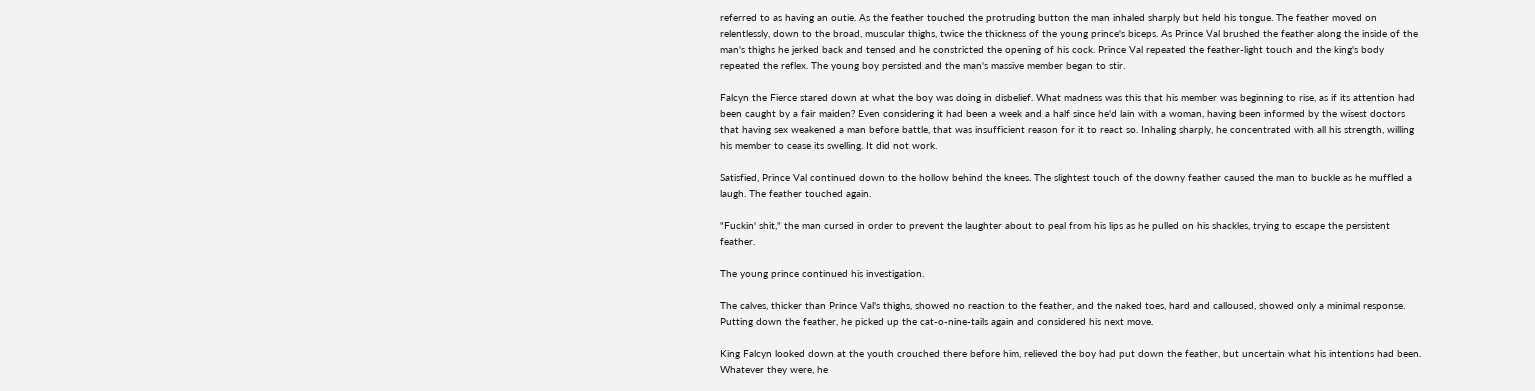referred to as having an outie. As the feather touched the protruding button the man inhaled sharply but held his tongue. The feather moved on relentlessly, down to the broad, muscular thighs, twice the thickness of the young prince's biceps. As Prince Val brushed the feather along the inside of the man's thighs he jerked back and tensed and he constricted the opening of his cock. Prince Val repeated the feather-light touch and the king's body repeated the reflex. The young boy persisted and the man's massive member began to stir.

Falcyn the Fierce stared down at what the boy was doing in disbelief. What madness was this that his member was beginning to rise, as if its attention had been caught by a fair maiden? Even considering it had been a week and a half since he'd lain with a woman, having been informed by the wisest doctors that having sex weakened a man before battle, that was insufficient reason for it to react so. Inhaling sharply, he concentrated with all his strength, willing his member to cease its swelling. It did not work.

Satisfied, Prince Val continued down to the hollow behind the knees. The slightest touch of the downy feather caused the man to buckle as he muffled a laugh. The feather touched again.

"Fuckin' shit," the man cursed in order to prevent the laughter about to peal from his lips as he pulled on his shackles, trying to escape the persistent feather.

The young prince continued his investigation.

The calves, thicker than Prince Val's thighs, showed no reaction to the feather, and the naked toes, hard and calloused, showed only a minimal response. Putting down the feather, he picked up the cat-o-nine-tails again and considered his next move.

King Falcyn looked down at the youth crouched there before him, relieved the boy had put down the feather, but uncertain what his intentions had been. Whatever they were, he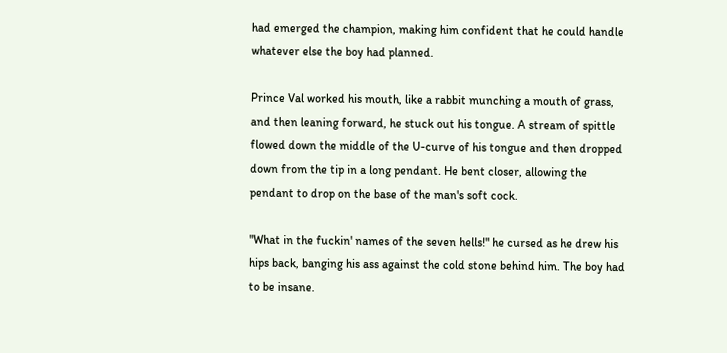had emerged the champion, making him confident that he could handle whatever else the boy had planned.

Prince Val worked his mouth, like a rabbit munching a mouth of grass, and then leaning forward, he stuck out his tongue. A stream of spittle flowed down the middle of the U-curve of his tongue and then dropped down from the tip in a long pendant. He bent closer, allowing the pendant to drop on the base of the man's soft cock.

"What in the fuckin' names of the seven hells!" he cursed as he drew his hips back, banging his ass against the cold stone behind him. The boy had to be insane.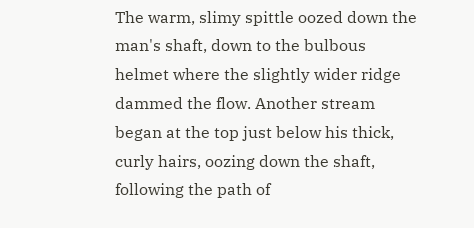The warm, slimy spittle oozed down the man's shaft, down to the bulbous helmet where the slightly wider ridge dammed the flow. Another stream began at the top just below his thick, curly hairs, oozing down the shaft, following the path of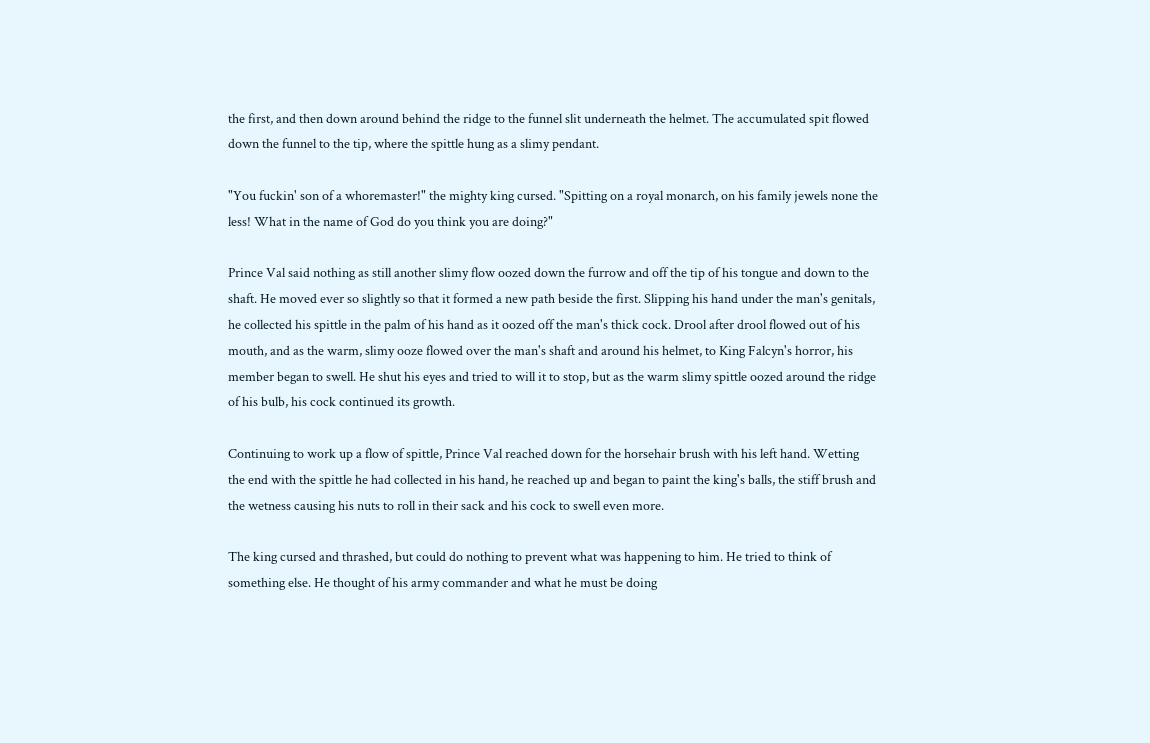the first, and then down around behind the ridge to the funnel slit underneath the helmet. The accumulated spit flowed down the funnel to the tip, where the spittle hung as a slimy pendant.

"You fuckin' son of a whoremaster!" the mighty king cursed. "Spitting on a royal monarch, on his family jewels none the less! What in the name of God do you think you are doing?"

Prince Val said nothing as still another slimy flow oozed down the furrow and off the tip of his tongue and down to the shaft. He moved ever so slightly so that it formed a new path beside the first. Slipping his hand under the man's genitals, he collected his spittle in the palm of his hand as it oozed off the man's thick cock. Drool after drool flowed out of his mouth, and as the warm, slimy ooze flowed over the man's shaft and around his helmet, to King Falcyn's horror, his member began to swell. He shut his eyes and tried to will it to stop, but as the warm slimy spittle oozed around the ridge of his bulb, his cock continued its growth.

Continuing to work up a flow of spittle, Prince Val reached down for the horsehair brush with his left hand. Wetting the end with the spittle he had collected in his hand, he reached up and began to paint the king's balls, the stiff brush and the wetness causing his nuts to roll in their sack and his cock to swell even more.

The king cursed and thrashed, but could do nothing to prevent what was happening to him. He tried to think of something else. He thought of his army commander and what he must be doing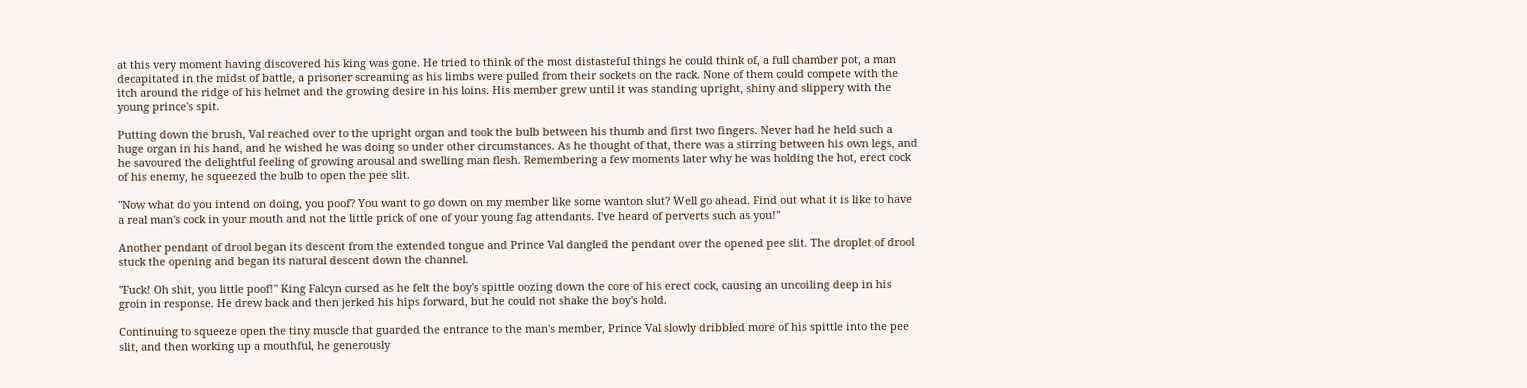at this very moment having discovered his king was gone. He tried to think of the most distasteful things he could think of, a full chamber pot, a man decapitated in the midst of battle, a prisoner screaming as his limbs were pulled from their sockets on the rack. None of them could compete with the itch around the ridge of his helmet and the growing desire in his loins. His member grew until it was standing upright, shiny and slippery with the young prince's spit.

Putting down the brush, Val reached over to the upright organ and took the bulb between his thumb and first two fingers. Never had he held such a huge organ in his hand, and he wished he was doing so under other circumstances. As he thought of that, there was a stirring between his own legs, and he savoured the delightful feeling of growing arousal and swelling man flesh. Remembering a few moments later why he was holding the hot, erect cock of his enemy, he squeezed the bulb to open the pee slit.

"Now what do you intend on doing, you poof? You want to go down on my member like some wanton slut? Well go ahead. Find out what it is like to have a real man's cock in your mouth and not the little prick of one of your young fag attendants. I've heard of perverts such as you!"

Another pendant of drool began its descent from the extended tongue and Prince Val dangled the pendant over the opened pee slit. The droplet of drool stuck the opening and began its natural descent down the channel.

"Fuck! Oh shit, you little poof!" King Falcyn cursed as he felt the boy's spittle oozing down the core of his erect cock, causing an uncoiling deep in his groin in response. He drew back and then jerked his hips forward, but he could not shake the boy's hold.

Continuing to squeeze open the tiny muscle that guarded the entrance to the man's member, Prince Val slowly dribbled more of his spittle into the pee slit, and then working up a mouthful, he generously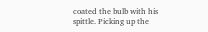coated the bulb with his spittle. Picking up the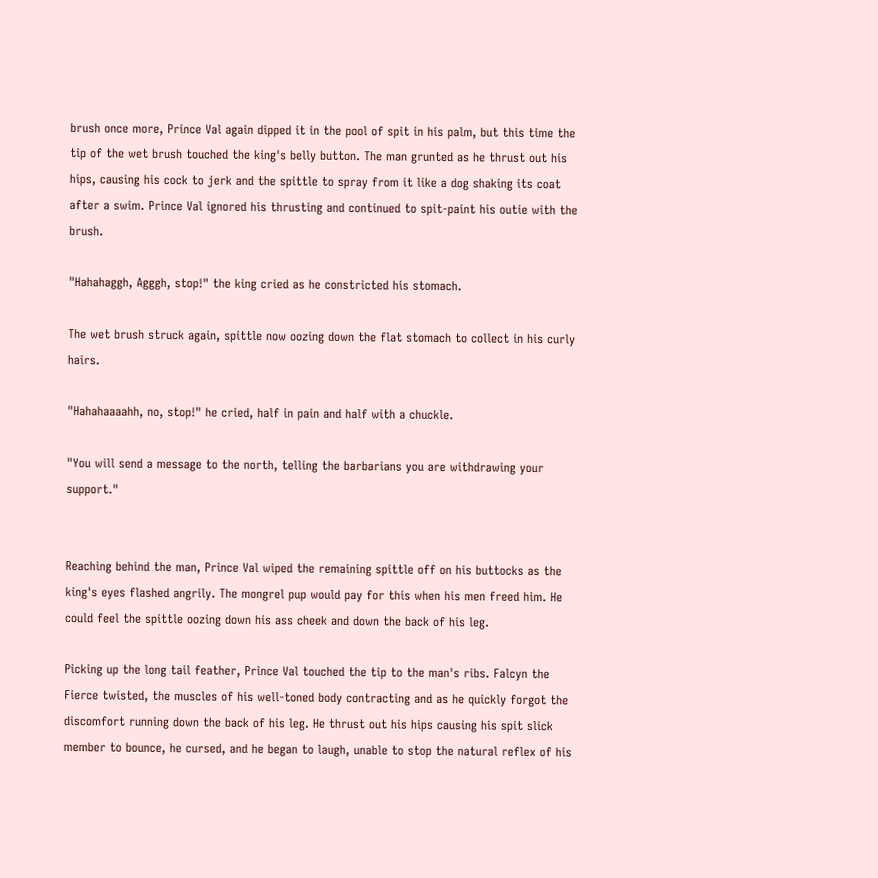brush once more, Prince Val again dipped it in the pool of spit in his palm, but this time the tip of the wet brush touched the king's belly button. The man grunted as he thrust out his hips, causing his cock to jerk and the spittle to spray from it like a dog shaking its coat after a swim. Prince Val ignored his thrusting and continued to spit-paint his outie with the brush.

"Hahahaggh, Agggh, stop!" the king cried as he constricted his stomach.

The wet brush struck again, spittle now oozing down the flat stomach to collect in his curly hairs.

"Hahahaaaahh, no, stop!" he cried, half in pain and half with a chuckle.

"You will send a message to the north, telling the barbarians you are withdrawing your support."


Reaching behind the man, Prince Val wiped the remaining spittle off on his buttocks as the king's eyes flashed angrily. The mongrel pup would pay for this when his men freed him. He could feel the spittle oozing down his ass cheek and down the back of his leg.

Picking up the long tail feather, Prince Val touched the tip to the man's ribs. Falcyn the Fierce twisted, the muscles of his well-toned body contracting and as he quickly forgot the discomfort running down the back of his leg. He thrust out his hips causing his spit slick member to bounce, he cursed, and he began to laugh, unable to stop the natural reflex of his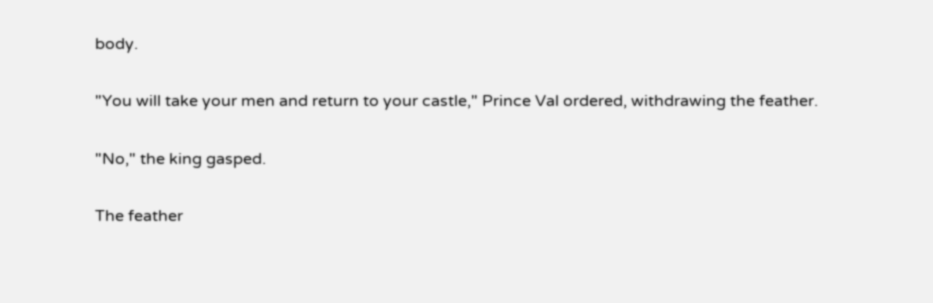body.

"You will take your men and return to your castle," Prince Val ordered, withdrawing the feather.

"No," the king gasped.

The feather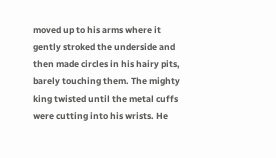moved up to his arms where it gently stroked the underside and then made circles in his hairy pits, barely touching them. The mighty king twisted until the metal cuffs were cutting into his wrists. He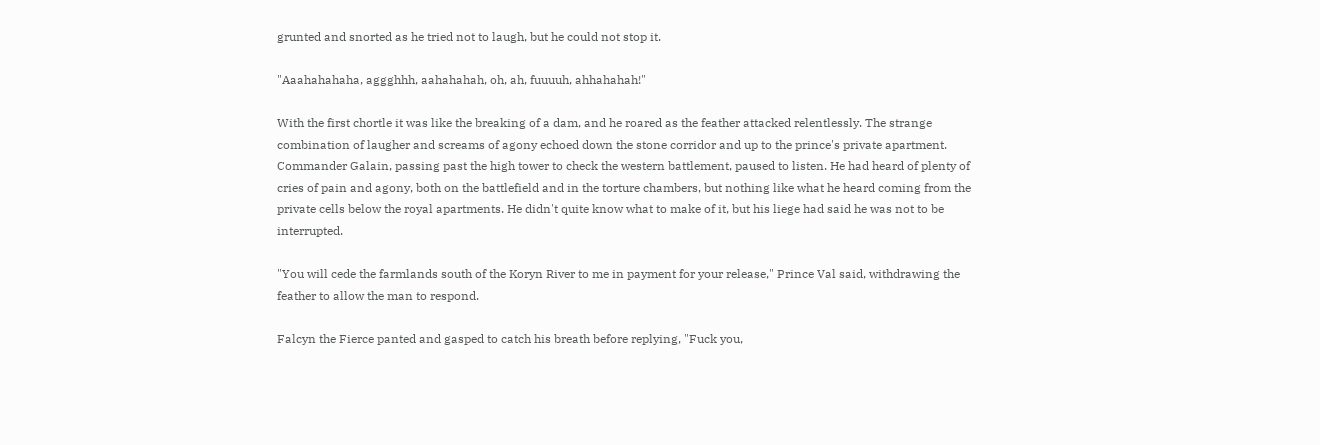grunted and snorted as he tried not to laugh, but he could not stop it.

"Aaahahahaha, aggghhh, aahahahah, oh, ah, fuuuuh, ahhahahah!"

With the first chortle it was like the breaking of a dam, and he roared as the feather attacked relentlessly. The strange combination of laugher and screams of agony echoed down the stone corridor and up to the prince's private apartment. Commander Galain, passing past the high tower to check the western battlement, paused to listen. He had heard of plenty of cries of pain and agony, both on the battlefield and in the torture chambers, but nothing like what he heard coming from the private cells below the royal apartments. He didn't quite know what to make of it, but his liege had said he was not to be interrupted.

"You will cede the farmlands south of the Koryn River to me in payment for your release," Prince Val said, withdrawing the feather to allow the man to respond.

Falcyn the Fierce panted and gasped to catch his breath before replying, "Fuck you,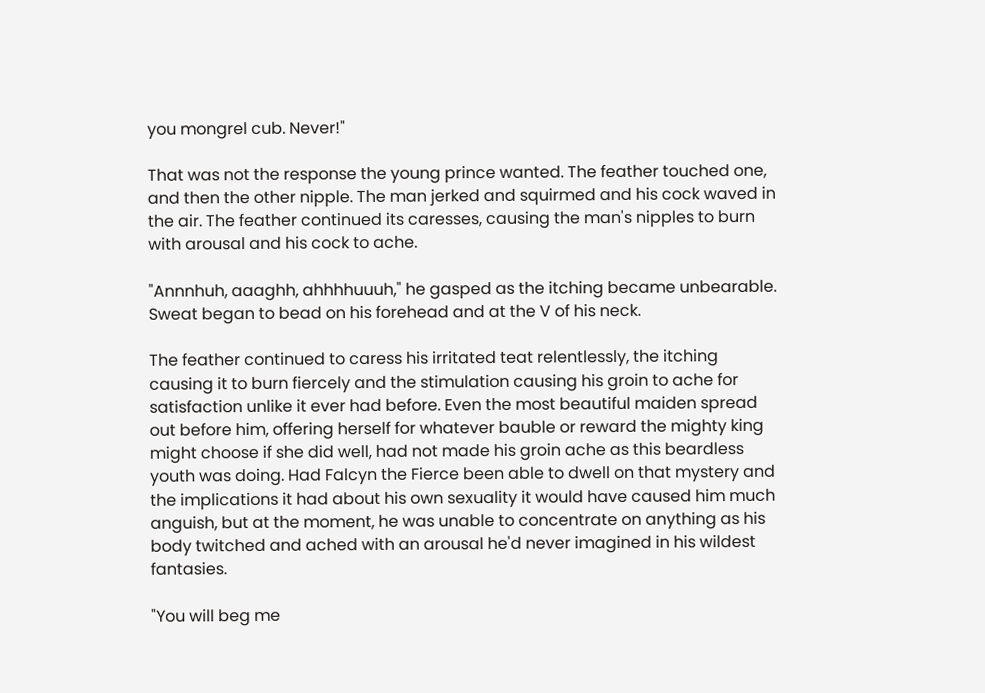you mongrel cub. Never!"

That was not the response the young prince wanted. The feather touched one, and then the other nipple. The man jerked and squirmed and his cock waved in the air. The feather continued its caresses, causing the man's nipples to burn with arousal and his cock to ache.

"Annnhuh, aaaghh, ahhhhuuuh," he gasped as the itching became unbearable. Sweat began to bead on his forehead and at the V of his neck.

The feather continued to caress his irritated teat relentlessly, the itching causing it to burn fiercely and the stimulation causing his groin to ache for satisfaction unlike it ever had before. Even the most beautiful maiden spread out before him, offering herself for whatever bauble or reward the mighty king might choose if she did well, had not made his groin ache as this beardless youth was doing. Had Falcyn the Fierce been able to dwell on that mystery and the implications it had about his own sexuality it would have caused him much anguish, but at the moment, he was unable to concentrate on anything as his body twitched and ached with an arousal he'd never imagined in his wildest fantasies.

"You will beg me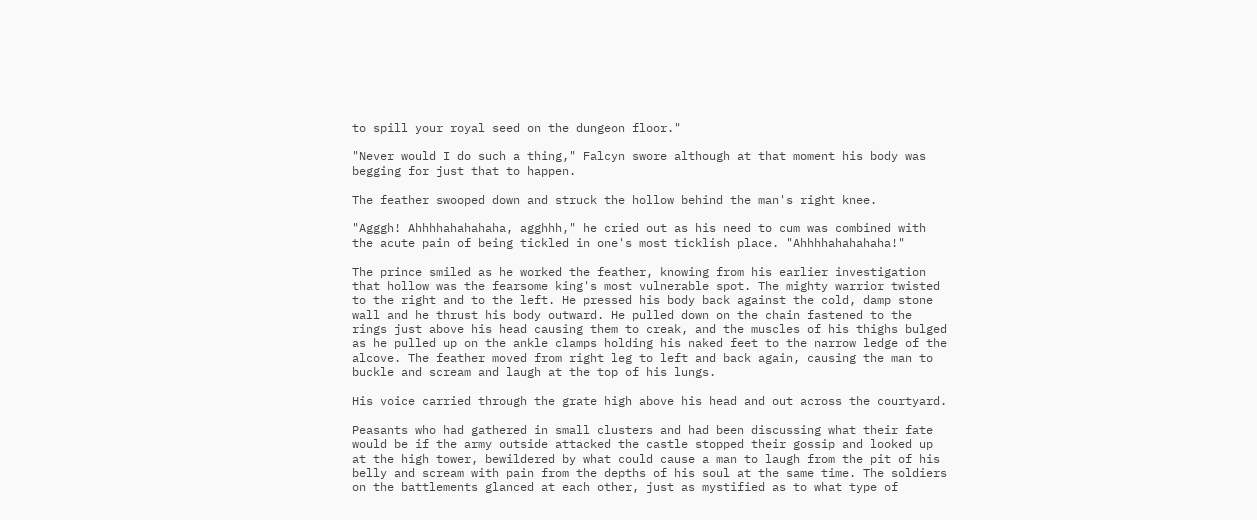to spill your royal seed on the dungeon floor."

"Never would I do such a thing," Falcyn swore although at that moment his body was begging for just that to happen.

The feather swooped down and struck the hollow behind the man's right knee.

"Agggh! Ahhhhahahahaha, agghhh," he cried out as his need to cum was combined with the acute pain of being tickled in one's most ticklish place. "Ahhhhahahahaha!"

The prince smiled as he worked the feather, knowing from his earlier investigation that hollow was the fearsome king's most vulnerable spot. The mighty warrior twisted to the right and to the left. He pressed his body back against the cold, damp stone wall and he thrust his body outward. He pulled down on the chain fastened to the rings just above his head causing them to creak, and the muscles of his thighs bulged as he pulled up on the ankle clamps holding his naked feet to the narrow ledge of the alcove. The feather moved from right leg to left and back again, causing the man to buckle and scream and laugh at the top of his lungs.

His voice carried through the grate high above his head and out across the courtyard.

Peasants who had gathered in small clusters and had been discussing what their fate would be if the army outside attacked the castle stopped their gossip and looked up at the high tower, bewildered by what could cause a man to laugh from the pit of his belly and scream with pain from the depths of his soul at the same time. The soldiers on the battlements glanced at each other, just as mystified as to what type of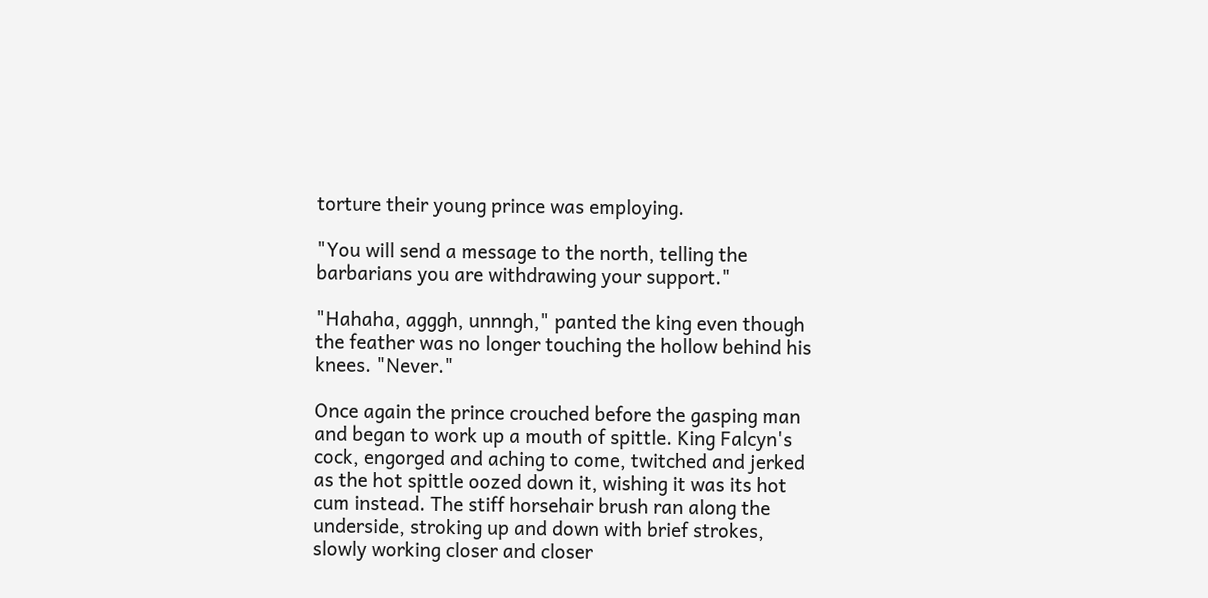torture their young prince was employing.

"You will send a message to the north, telling the barbarians you are withdrawing your support."

"Hahaha, agggh, unnngh," panted the king even though the feather was no longer touching the hollow behind his knees. "Never."

Once again the prince crouched before the gasping man and began to work up a mouth of spittle. King Falcyn's cock, engorged and aching to come, twitched and jerked as the hot spittle oozed down it, wishing it was its hot cum instead. The stiff horsehair brush ran along the underside, stroking up and down with brief strokes, slowly working closer and closer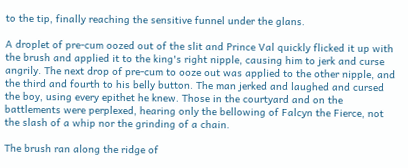to the tip, finally reaching the sensitive funnel under the glans.

A droplet of pre-cum oozed out of the slit and Prince Val quickly flicked it up with the brush and applied it to the king's right nipple, causing him to jerk and curse angrily. The next drop of pre-cum to ooze out was applied to the other nipple, and the third and fourth to his belly button. The man jerked and laughed and cursed the boy, using every epithet he knew. Those in the courtyard and on the battlements were perplexed, hearing only the bellowing of Falcyn the Fierce, not the slash of a whip nor the grinding of a chain.

The brush ran along the ridge of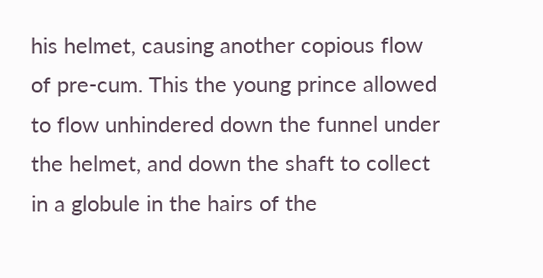his helmet, causing another copious flow of pre-cum. This the young prince allowed to flow unhindered down the funnel under the helmet, and down the shaft to collect in a globule in the hairs of the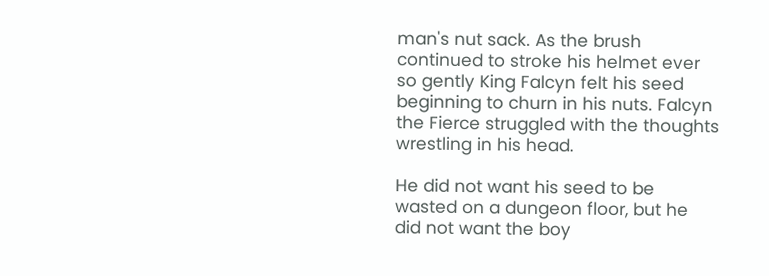man's nut sack. As the brush continued to stroke his helmet ever so gently King Falcyn felt his seed beginning to churn in his nuts. Falcyn the Fierce struggled with the thoughts wrestling in his head.

He did not want his seed to be wasted on a dungeon floor, but he did not want the boy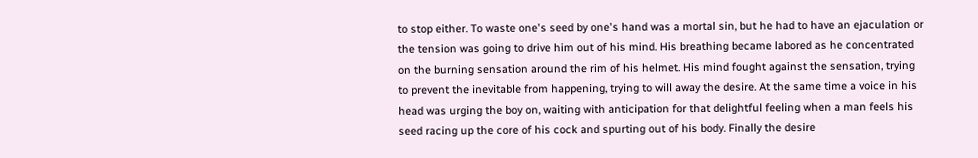to stop either. To waste one's seed by one's hand was a mortal sin, but he had to have an ejaculation or the tension was going to drive him out of his mind. His breathing became labored as he concentrated on the burning sensation around the rim of his helmet. His mind fought against the sensation, trying to prevent the inevitable from happening, trying to will away the desire. At the same time a voice in his head was urging the boy on, waiting with anticipation for that delightful feeling when a man feels his seed racing up the core of his cock and spurting out of his body. Finally the desire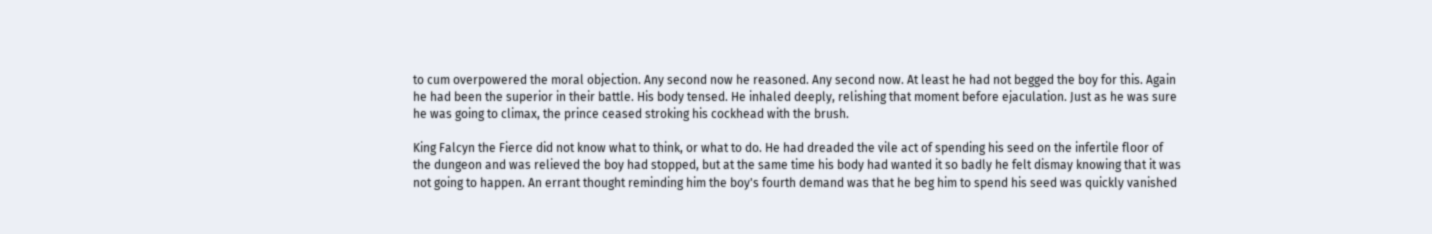to cum overpowered the moral objection. Any second now he reasoned. Any second now. At least he had not begged the boy for this. Again he had been the superior in their battle. His body tensed. He inhaled deeply, relishing that moment before ejaculation. Just as he was sure he was going to climax, the prince ceased stroking his cockhead with the brush.

King Falcyn the Fierce did not know what to think, or what to do. He had dreaded the vile act of spending his seed on the infertile floor of the dungeon and was relieved the boy had stopped, but at the same time his body had wanted it so badly he felt dismay knowing that it was not going to happen. An errant thought reminding him the boy's fourth demand was that he beg him to spend his seed was quickly vanished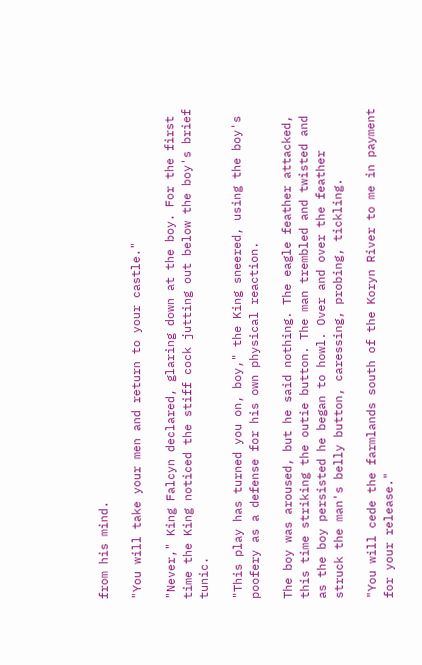from his mind.

"You will take your men and return to your castle."

"Never," King Falcyn declared, glaring down at the boy. For the first time the King noticed the stiff cock jutting out below the boy's brief tunic.

"This play has turned you on, boy," the King sneered, using the boy's poofery as a defense for his own physical reaction.

The boy was aroused, but he said nothing. The eagle feather attacked, this time striking the outie button. The man trembled and twisted and as the boy persisted he began to howl. Over and over the feather struck the man's belly button, caressing, probing, tickling.

"You will cede the farmlands south of the Koryn River to me in payment for your release."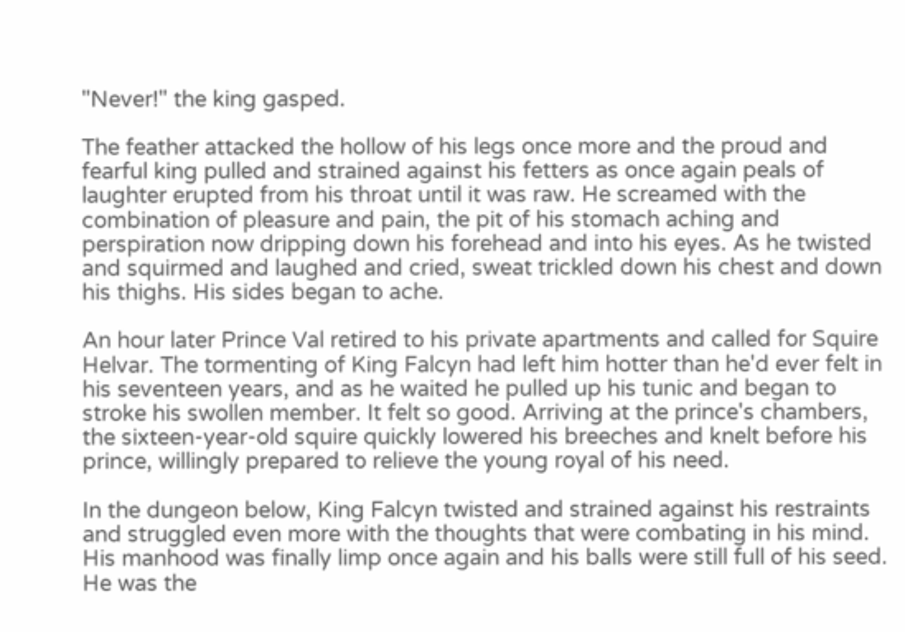"Never!" the king gasped.

The feather attacked the hollow of his legs once more and the proud and fearful king pulled and strained against his fetters as once again peals of laughter erupted from his throat until it was raw. He screamed with the combination of pleasure and pain, the pit of his stomach aching and perspiration now dripping down his forehead and into his eyes. As he twisted and squirmed and laughed and cried, sweat trickled down his chest and down his thighs. His sides began to ache.

An hour later Prince Val retired to his private apartments and called for Squire Helvar. The tormenting of King Falcyn had left him hotter than he'd ever felt in his seventeen years, and as he waited he pulled up his tunic and began to stroke his swollen member. It felt so good. Arriving at the prince's chambers, the sixteen-year-old squire quickly lowered his breeches and knelt before his prince, willingly prepared to relieve the young royal of his need.

In the dungeon below, King Falcyn twisted and strained against his restraints and struggled even more with the thoughts that were combating in his mind. His manhood was finally limp once again and his balls were still full of his seed. He was the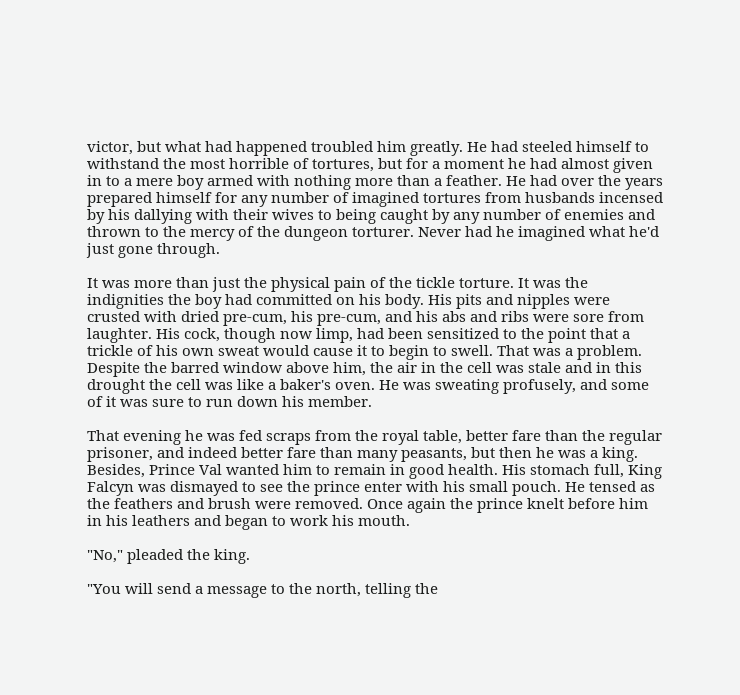victor, but what had happened troubled him greatly. He had steeled himself to withstand the most horrible of tortures, but for a moment he had almost given in to a mere boy armed with nothing more than a feather. He had over the years prepared himself for any number of imagined tortures from husbands incensed by his dallying with their wives to being caught by any number of enemies and thrown to the mercy of the dungeon torturer. Never had he imagined what he'd just gone through.

It was more than just the physical pain of the tickle torture. It was the indignities the boy had committed on his body. His pits and nipples were crusted with dried pre-cum, his pre-cum, and his abs and ribs were sore from laughter. His cock, though now limp, had been sensitized to the point that a trickle of his own sweat would cause it to begin to swell. That was a problem. Despite the barred window above him, the air in the cell was stale and in this drought the cell was like a baker's oven. He was sweating profusely, and some of it was sure to run down his member.

That evening he was fed scraps from the royal table, better fare than the regular prisoner, and indeed better fare than many peasants, but then he was a king. Besides, Prince Val wanted him to remain in good health. His stomach full, King Falcyn was dismayed to see the prince enter with his small pouch. He tensed as the feathers and brush were removed. Once again the prince knelt before him in his leathers and began to work his mouth.

"No," pleaded the king.

"You will send a message to the north, telling the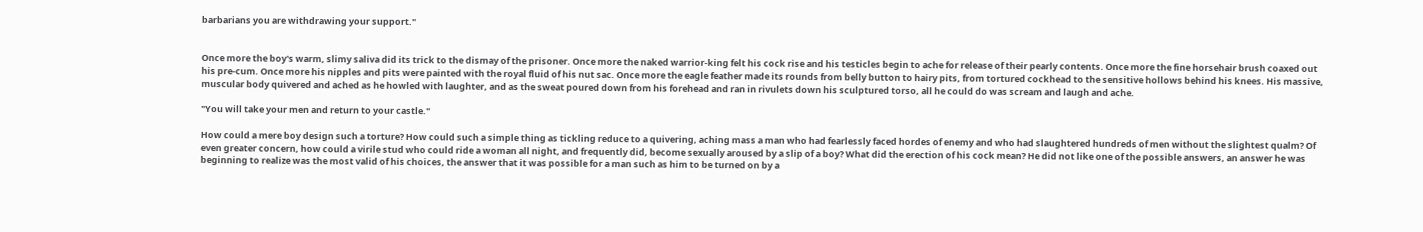barbarians you are withdrawing your support."


Once more the boy's warm, slimy saliva did its trick to the dismay of the prisoner. Once more the naked warrior-king felt his cock rise and his testicles begin to ache for release of their pearly contents. Once more the fine horsehair brush coaxed out his pre-cum. Once more his nipples and pits were painted with the royal fluid of his nut sac. Once more the eagle feather made its rounds from belly button to hairy pits, from tortured cockhead to the sensitive hollows behind his knees. His massive, muscular body quivered and ached as he howled with laughter, and as the sweat poured down from his forehead and ran in rivulets down his sculptured torso, all he could do was scream and laugh and ache.

"You will take your men and return to your castle."

How could a mere boy design such a torture? How could such a simple thing as tickling reduce to a quivering, aching mass a man who had fearlessly faced hordes of enemy and who had slaughtered hundreds of men without the slightest qualm? Of even greater concern, how could a virile stud who could ride a woman all night, and frequently did, become sexually aroused by a slip of a boy? What did the erection of his cock mean? He did not like one of the possible answers, an answer he was beginning to realize was the most valid of his choices, the answer that it was possible for a man such as him to be turned on by a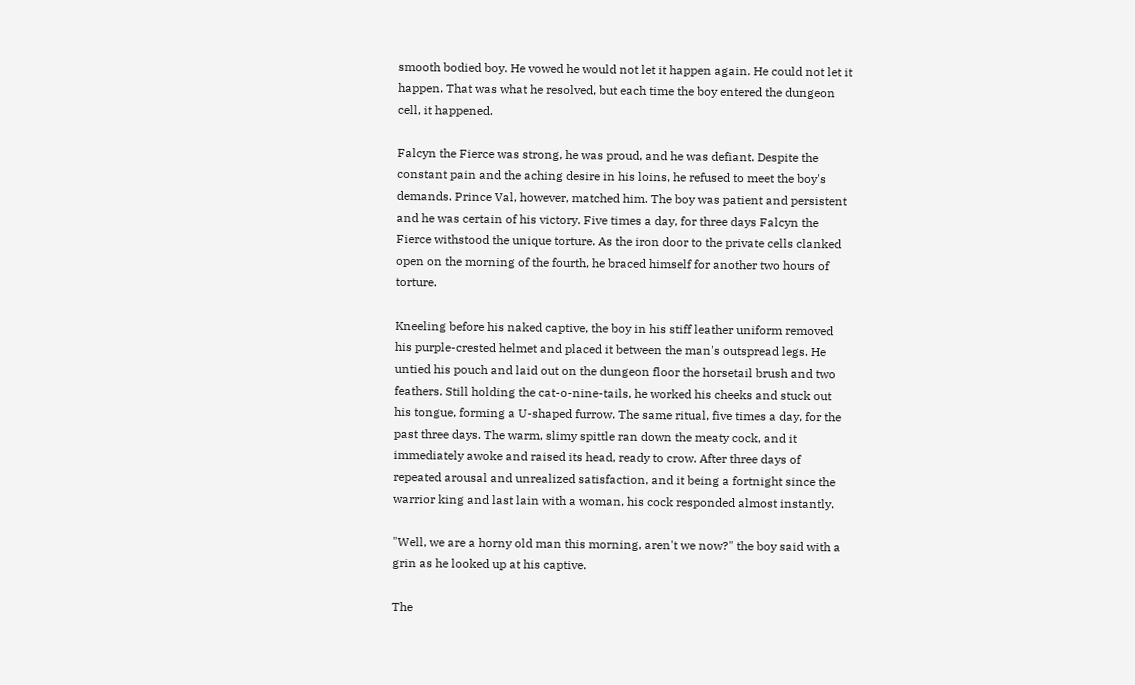smooth bodied boy. He vowed he would not let it happen again. He could not let it happen. That was what he resolved, but each time the boy entered the dungeon cell, it happened.

Falcyn the Fierce was strong, he was proud, and he was defiant. Despite the constant pain and the aching desire in his loins, he refused to meet the boy's demands. Prince Val, however, matched him. The boy was patient and persistent and he was certain of his victory. Five times a day, for three days Falcyn the Fierce withstood the unique torture. As the iron door to the private cells clanked open on the morning of the fourth, he braced himself for another two hours of torture.

Kneeling before his naked captive, the boy in his stiff leather uniform removed his purple-crested helmet and placed it between the man's outspread legs. He untied his pouch and laid out on the dungeon floor the horsetail brush and two feathers. Still holding the cat-o-nine-tails, he worked his cheeks and stuck out his tongue, forming a U-shaped furrow. The same ritual, five times a day, for the past three days. The warm, slimy spittle ran down the meaty cock, and it immediately awoke and raised its head, ready to crow. After three days of repeated arousal and unrealized satisfaction, and it being a fortnight since the warrior king and last lain with a woman, his cock responded almost instantly.

"Well, we are a horny old man this morning, aren't we now?" the boy said with a grin as he looked up at his captive.

The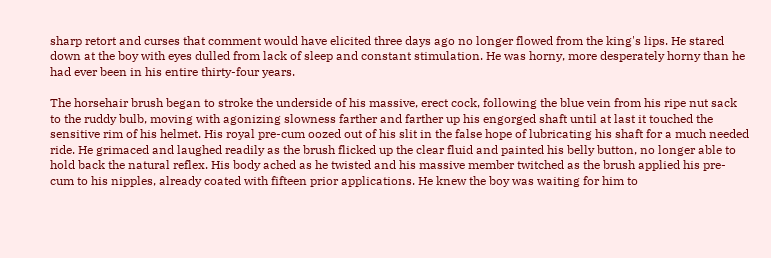sharp retort and curses that comment would have elicited three days ago no longer flowed from the king's lips. He stared down at the boy with eyes dulled from lack of sleep and constant stimulation. He was horny, more desperately horny than he had ever been in his entire thirty-four years.

The horsehair brush began to stroke the underside of his massive, erect cock, following the blue vein from his ripe nut sack to the ruddy bulb, moving with agonizing slowness farther and farther up his engorged shaft until at last it touched the sensitive rim of his helmet. His royal pre-cum oozed out of his slit in the false hope of lubricating his shaft for a much needed ride. He grimaced and laughed readily as the brush flicked up the clear fluid and painted his belly button, no longer able to hold back the natural reflex. His body ached as he twisted and his massive member twitched as the brush applied his pre-cum to his nipples, already coated with fifteen prior applications. He knew the boy was waiting for him to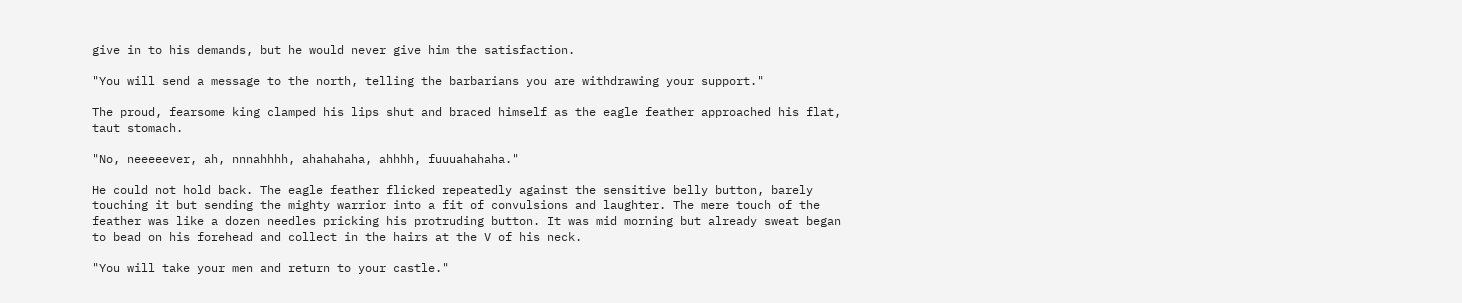give in to his demands, but he would never give him the satisfaction.

"You will send a message to the north, telling the barbarians you are withdrawing your support."

The proud, fearsome king clamped his lips shut and braced himself as the eagle feather approached his flat, taut stomach.

"No, neeeeever, ah, nnnahhhh, ahahahaha, ahhhh, fuuuahahaha."

He could not hold back. The eagle feather flicked repeatedly against the sensitive belly button, barely touching it but sending the mighty warrior into a fit of convulsions and laughter. The mere touch of the feather was like a dozen needles pricking his protruding button. It was mid morning but already sweat began to bead on his forehead and collect in the hairs at the V of his neck.

"You will take your men and return to your castle."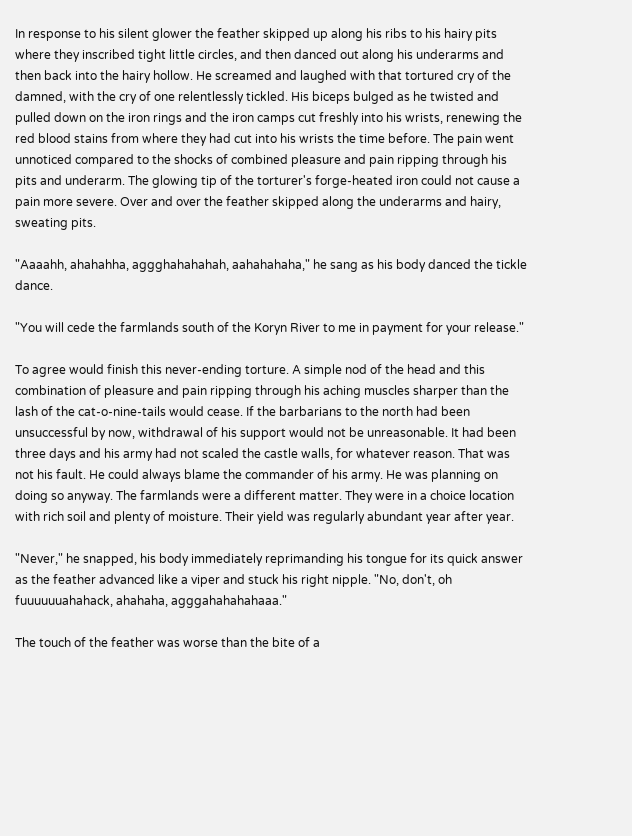In response to his silent glower the feather skipped up along his ribs to his hairy pits where they inscribed tight little circles, and then danced out along his underarms and then back into the hairy hollow. He screamed and laughed with that tortured cry of the damned, with the cry of one relentlessly tickled. His biceps bulged as he twisted and pulled down on the iron rings and the iron camps cut freshly into his wrists, renewing the red blood stains from where they had cut into his wrists the time before. The pain went unnoticed compared to the shocks of combined pleasure and pain ripping through his pits and underarm. The glowing tip of the torturer's forge-heated iron could not cause a pain more severe. Over and over the feather skipped along the underarms and hairy, sweating pits.

"Aaaahh, ahahahha, aggghahahahah, aahahahaha," he sang as his body danced the tickle dance.

"You will cede the farmlands south of the Koryn River to me in payment for your release."

To agree would finish this never-ending torture. A simple nod of the head and this combination of pleasure and pain ripping through his aching muscles sharper than the lash of the cat-o-nine-tails would cease. If the barbarians to the north had been unsuccessful by now, withdrawal of his support would not be unreasonable. It had been three days and his army had not scaled the castle walls, for whatever reason. That was not his fault. He could always blame the commander of his army. He was planning on doing so anyway. The farmlands were a different matter. They were in a choice location with rich soil and plenty of moisture. Their yield was regularly abundant year after year.

"Never," he snapped, his body immediately reprimanding his tongue for its quick answer as the feather advanced like a viper and stuck his right nipple. "No, don't, oh fuuuuuuahahack, ahahaha, agggahahahahaaa."

The touch of the feather was worse than the bite of a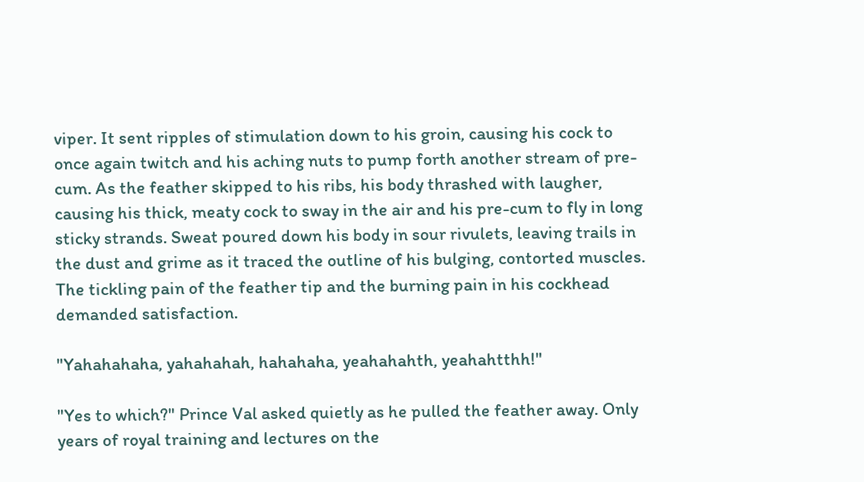viper. It sent ripples of stimulation down to his groin, causing his cock to once again twitch and his aching nuts to pump forth another stream of pre-cum. As the feather skipped to his ribs, his body thrashed with laugher, causing his thick, meaty cock to sway in the air and his pre-cum to fly in long sticky strands. Sweat poured down his body in sour rivulets, leaving trails in the dust and grime as it traced the outline of his bulging, contorted muscles. The tickling pain of the feather tip and the burning pain in his cockhead demanded satisfaction.

"Yahahahaha, yahahahah, hahahaha, yeahahahth, yeahahtthh!"

"Yes to which?" Prince Val asked quietly as he pulled the feather away. Only years of royal training and lectures on the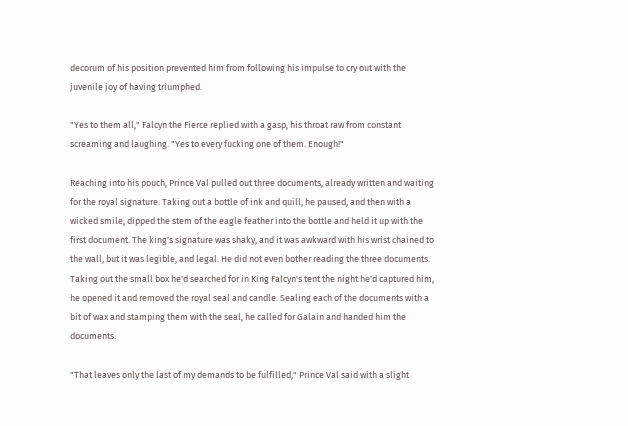decorum of his position prevented him from following his impulse to cry out with the juvenile joy of having triumphed.

"Yes to them all," Falcyn the Fierce replied with a gasp, his throat raw from constant screaming and laughing. "Yes to every fucking one of them. Enough!"

Reaching into his pouch, Prince Val pulled out three documents, already written and waiting for the royal signature. Taking out a bottle of ink and quill, he paused, and then with a wicked smile, dipped the stem of the eagle feather into the bottle and held it up with the first document. The king's signature was shaky, and it was awkward with his wrist chained to the wall, but it was legible, and legal. He did not even bother reading the three documents. Taking out the small box he'd searched for in King Falcyn's tent the night he'd captured him, he opened it and removed the royal seal and candle. Sealing each of the documents with a bit of wax and stamping them with the seal, he called for Galain and handed him the documents.

"That leaves only the last of my demands to be fulfilled," Prince Val said with a slight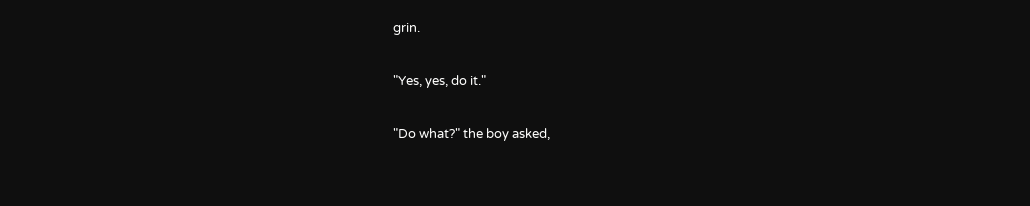grin.

"Yes, yes, do it."

"Do what?" the boy asked,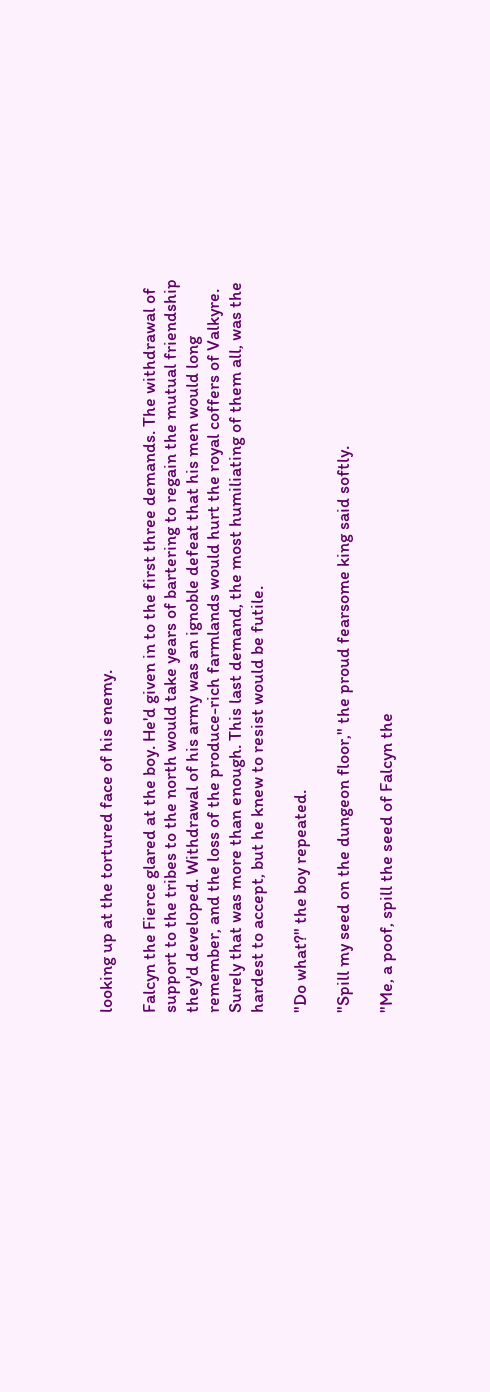looking up at the tortured face of his enemy.

Falcyn the Fierce glared at the boy. He'd given in to the first three demands. The withdrawal of support to the tribes to the north would take years of bartering to regain the mutual friendship they'd developed. Withdrawal of his army was an ignoble defeat that his men would long remember, and the loss of the produce-rich farmlands would hurt the royal coffers of Valkyre. Surely that was more than enough. This last demand, the most humiliating of them all, was the hardest to accept, but he knew to resist would be futile.

"Do what?" the boy repeated.

"Spill my seed on the dungeon floor," the proud fearsome king said softly.

"Me, a poof, spill the seed of Falcyn the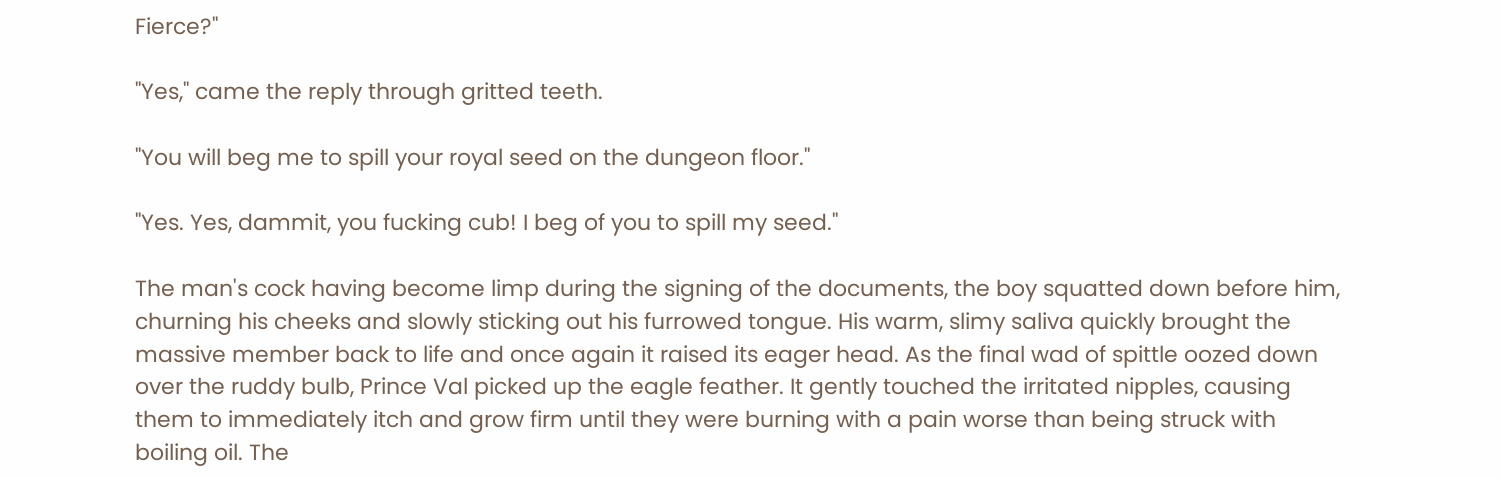Fierce?"

"Yes," came the reply through gritted teeth.

"You will beg me to spill your royal seed on the dungeon floor."

"Yes. Yes, dammit, you fucking cub! I beg of you to spill my seed."

The man's cock having become limp during the signing of the documents, the boy squatted down before him, churning his cheeks and slowly sticking out his furrowed tongue. His warm, slimy saliva quickly brought the massive member back to life and once again it raised its eager head. As the final wad of spittle oozed down over the ruddy bulb, Prince Val picked up the eagle feather. It gently touched the irritated nipples, causing them to immediately itch and grow firm until they were burning with a pain worse than being struck with boiling oil. The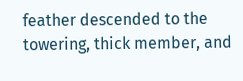feather descended to the towering, thick member, and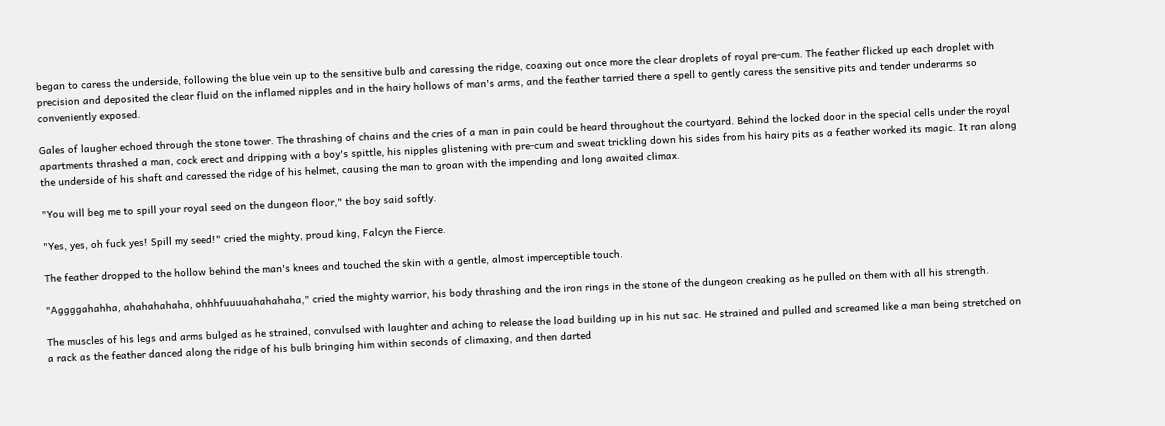began to caress the underside, following the blue vein up to the sensitive bulb and caressing the ridge, coaxing out once more the clear droplets of royal pre-cum. The feather flicked up each droplet with precision and deposited the clear fluid on the inflamed nipples and in the hairy hollows of man's arms, and the feather tarried there a spell to gently caress the sensitive pits and tender underarms so conveniently exposed.

Gales of laugher echoed through the stone tower. The thrashing of chains and the cries of a man in pain could be heard throughout the courtyard. Behind the locked door in the special cells under the royal apartments thrashed a man, cock erect and dripping with a boy's spittle, his nipples glistening with pre-cum and sweat trickling down his sides from his hairy pits as a feather worked its magic. It ran along the underside of his shaft and caressed the ridge of his helmet, causing the man to groan with the impending and long awaited climax.

"You will beg me to spill your royal seed on the dungeon floor," the boy said softly.

"Yes, yes, oh fuck yes! Spill my seed!" cried the mighty, proud king, Falcyn the Fierce.

The feather dropped to the hollow behind the man's knees and touched the skin with a gentle, almost imperceptible touch.

"Aggggahahha, ahahahahaha, ohhhfuuuuahahahaha," cried the mighty warrior, his body thrashing and the iron rings in the stone of the dungeon creaking as he pulled on them with all his strength.

The muscles of his legs and arms bulged as he strained, convulsed with laughter and aching to release the load building up in his nut sac. He strained and pulled and screamed like a man being stretched on a rack as the feather danced along the ridge of his bulb bringing him within seconds of climaxing, and then darted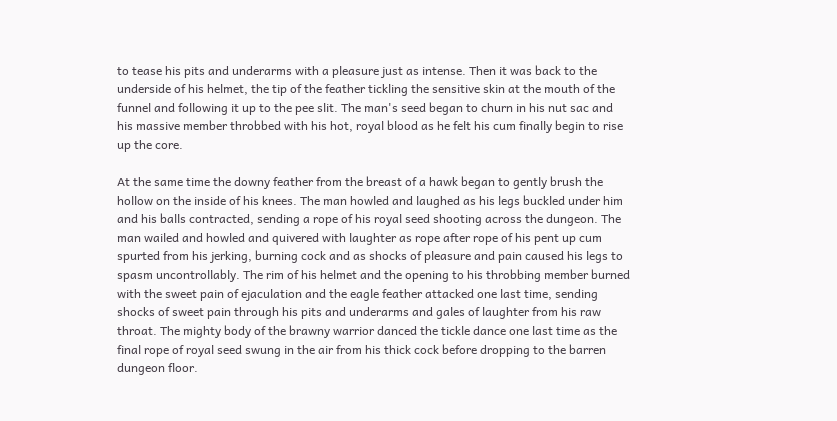to tease his pits and underarms with a pleasure just as intense. Then it was back to the underside of his helmet, the tip of the feather tickling the sensitive skin at the mouth of the funnel and following it up to the pee slit. The man's seed began to churn in his nut sac and his massive member throbbed with his hot, royal blood as he felt his cum finally begin to rise up the core.

At the same time the downy feather from the breast of a hawk began to gently brush the hollow on the inside of his knees. The man howled and laughed as his legs buckled under him and his balls contracted, sending a rope of his royal seed shooting across the dungeon. The man wailed and howled and quivered with laughter as rope after rope of his pent up cum spurted from his jerking, burning cock and as shocks of pleasure and pain caused his legs to spasm uncontrollably. The rim of his helmet and the opening to his throbbing member burned with the sweet pain of ejaculation and the eagle feather attacked one last time, sending shocks of sweet pain through his pits and underarms and gales of laughter from his raw throat. The mighty body of the brawny warrior danced the tickle dance one last time as the final rope of royal seed swung in the air from his thick cock before dropping to the barren dungeon floor.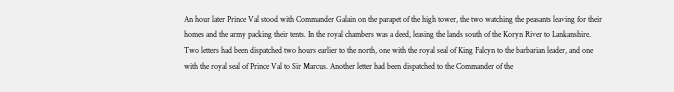An hour later Prince Val stood with Commander Galain on the parapet of the high tower, the two watching the peasants leaving for their homes and the army packing their tents. In the royal chambers was a deed, leasing the lands south of the Koryn River to Lankanshire. Two letters had been dispatched two hours earlier to the north, one with the royal seal of King Falcyn to the barbarian leader, and one with the royal seal of Prince Val to Sir Marcus. Another letter had been dispatched to the Commander of the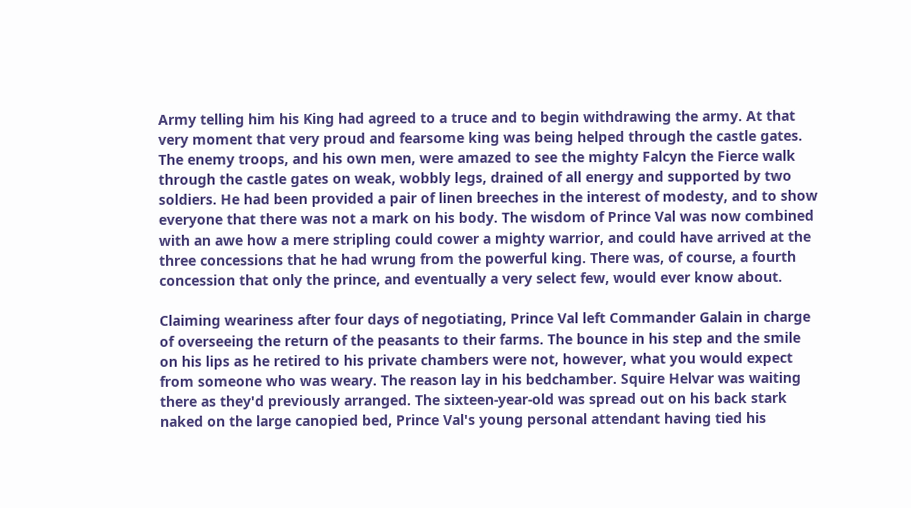Army telling him his King had agreed to a truce and to begin withdrawing the army. At that very moment that very proud and fearsome king was being helped through the castle gates. The enemy troops, and his own men, were amazed to see the mighty Falcyn the Fierce walk through the castle gates on weak, wobbly legs, drained of all energy and supported by two soldiers. He had been provided a pair of linen breeches in the interest of modesty, and to show everyone that there was not a mark on his body. The wisdom of Prince Val was now combined with an awe how a mere stripling could cower a mighty warrior, and could have arrived at the three concessions that he had wrung from the powerful king. There was, of course, a fourth concession that only the prince, and eventually a very select few, would ever know about.

Claiming weariness after four days of negotiating, Prince Val left Commander Galain in charge of overseeing the return of the peasants to their farms. The bounce in his step and the smile on his lips as he retired to his private chambers were not, however, what you would expect from someone who was weary. The reason lay in his bedchamber. Squire Helvar was waiting there as they'd previously arranged. The sixteen-year-old was spread out on his back stark naked on the large canopied bed, Prince Val's young personal attendant having tied his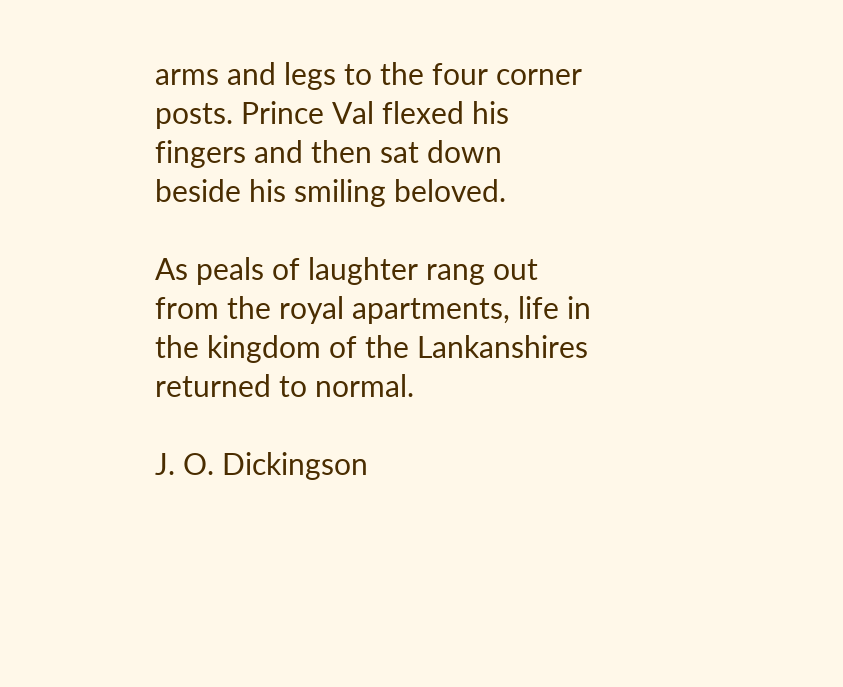arms and legs to the four corner posts. Prince Val flexed his fingers and then sat down beside his smiling beloved.

As peals of laughter rang out from the royal apartments, life in the kingdom of the Lankanshires returned to normal.

J. O. Dickingson